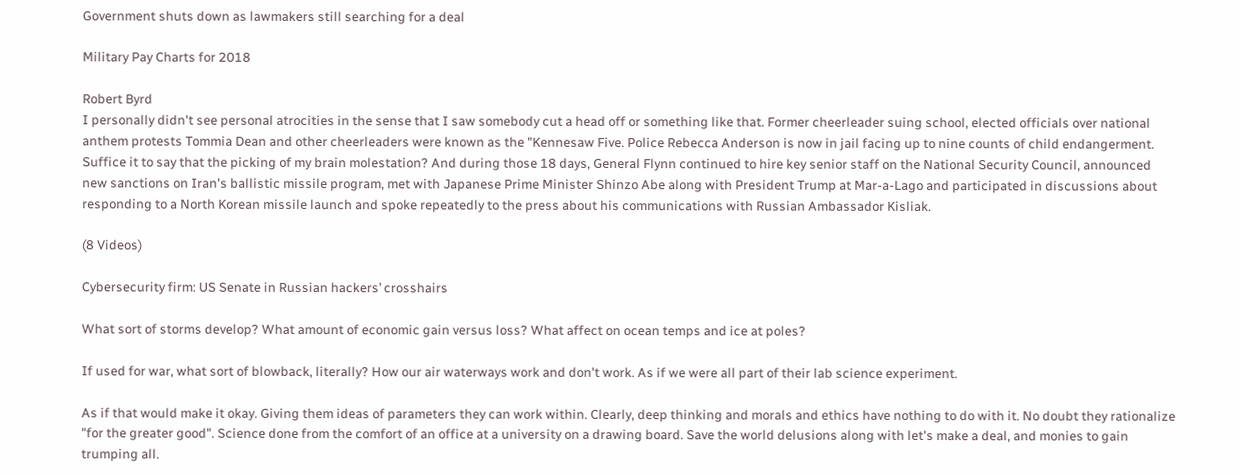Government shuts down as lawmakers still searching for a deal

Military Pay Charts for 2018

Robert Byrd
I personally didn't see personal atrocities in the sense that I saw somebody cut a head off or something like that. Former cheerleader suing school, elected officials over national anthem protests Tommia Dean and other cheerleaders were known as the "Kennesaw Five. Police Rebecca Anderson is now in jail facing up to nine counts of child endangerment. Suffice it to say that the picking of my brain molestation? And during those 18 days, General Flynn continued to hire key senior staff on the National Security Council, announced new sanctions on Iran's ballistic missile program, met with Japanese Prime Minister Shinzo Abe along with President Trump at Mar-a-Lago and participated in discussions about responding to a North Korean missile launch and spoke repeatedly to the press about his communications with Russian Ambassador Kisliak.

(8 Videos)

Cybersecurity firm: US Senate in Russian hackers’ crosshairs

What sort of storms develop? What amount of economic gain versus loss? What affect on ocean temps and ice at poles?

If used for war, what sort of blowback, literally? How our air waterways work and don't work. As if we were all part of their lab science experiment.

As if that would make it okay. Giving them ideas of parameters they can work within. Clearly, deep thinking and morals and ethics have nothing to do with it. No doubt they rationalize "for the greater good". Science done from the comfort of an office at a university on a drawing board. Save the world delusions along with let's make a deal, and monies to gain trumping all.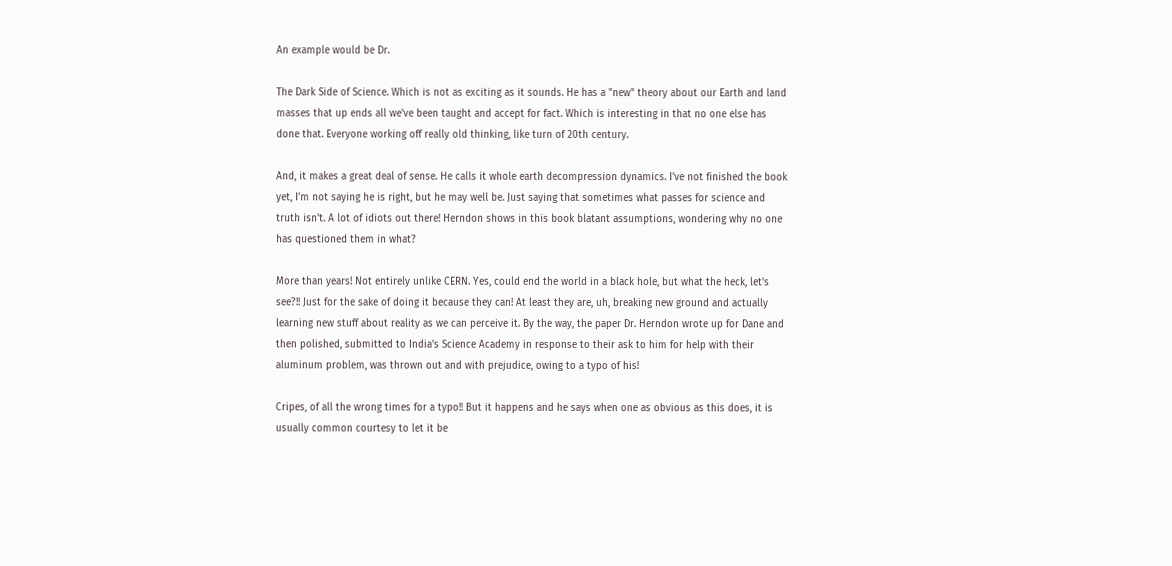An example would be Dr.

The Dark Side of Science. Which is not as exciting as it sounds. He has a "new" theory about our Earth and land masses that up ends all we've been taught and accept for fact. Which is interesting in that no one else has done that. Everyone working off really old thinking, like turn of 20th century.

And, it makes a great deal of sense. He calls it whole earth decompression dynamics. I've not finished the book yet, I'm not saying he is right, but he may well be. Just saying that sometimes what passes for science and truth isn't. A lot of idiots out there! Herndon shows in this book blatant assumptions, wondering why no one has questioned them in what?

More than years! Not entirely unlike CERN. Yes, could end the world in a black hole, but what the heck, let's see?!! Just for the sake of doing it because they can! At least they are, uh, breaking new ground and actually learning new stuff about reality as we can perceive it. By the way, the paper Dr. Herndon wrote up for Dane and then polished, submitted to India's Science Academy in response to their ask to him for help with their aluminum problem, was thrown out and with prejudice, owing to a typo of his!

Cripes, of all the wrong times for a typo!! But it happens and he says when one as obvious as this does, it is usually common courtesy to let it be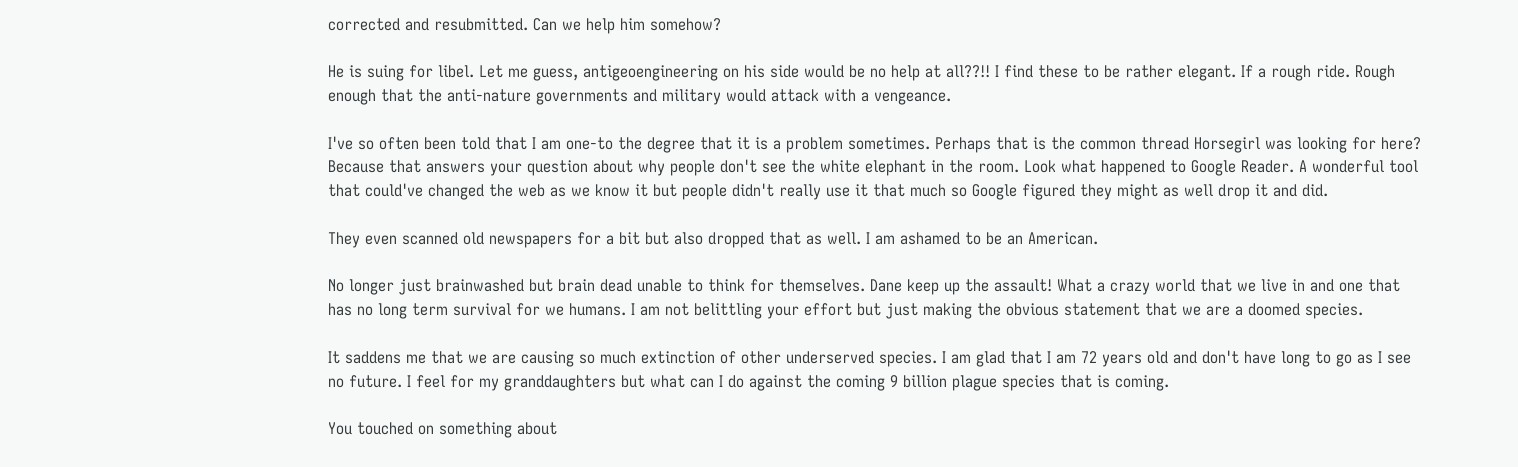corrected and resubmitted. Can we help him somehow?

He is suing for libel. Let me guess, antigeoengineering on his side would be no help at all??!! I find these to be rather elegant. If a rough ride. Rough enough that the anti-nature governments and military would attack with a vengeance.

I've so often been told that I am one-to the degree that it is a problem sometimes. Perhaps that is the common thread Horsegirl was looking for here? Because that answers your question about why people don't see the white elephant in the room. Look what happened to Google Reader. A wonderful tool that could've changed the web as we know it but people didn't really use it that much so Google figured they might as well drop it and did.

They even scanned old newspapers for a bit but also dropped that as well. I am ashamed to be an American.

No longer just brainwashed but brain dead unable to think for themselves. Dane keep up the assault! What a crazy world that we live in and one that has no long term survival for we humans. I am not belittling your effort but just making the obvious statement that we are a doomed species.

It saddens me that we are causing so much extinction of other underserved species. I am glad that I am 72 years old and don't have long to go as I see no future. I feel for my granddaughters but what can I do against the coming 9 billion plague species that is coming.

You touched on something about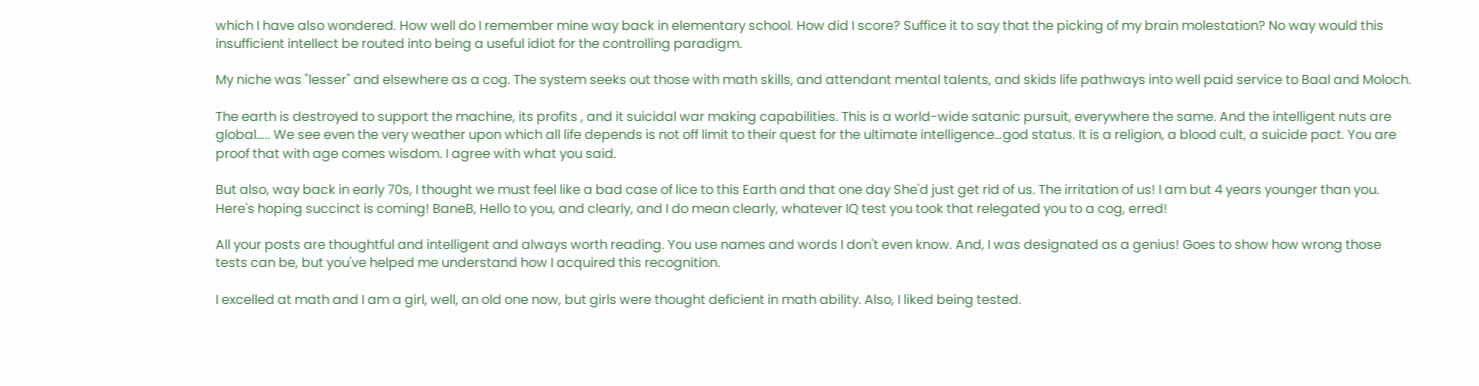which I have also wondered. How well do I remember mine way back in elementary school. How did I score? Suffice it to say that the picking of my brain molestation? No way would this insufficient intellect be routed into being a useful idiot for the controlling paradigm.

My niche was "lesser" and elsewhere as a cog. The system seeks out those with math skills, and attendant mental talents, and skids life pathways into well paid service to Baal and Moloch.

The earth is destroyed to support the machine, its profits , and it suicidal war making capabilities. This is a world-wide satanic pursuit, everywhere the same. And the intelligent nuts are global….. We see even the very weather upon which all life depends is not off limit to their quest for the ultimate intelligence…god status. It is a religion, a blood cult, a suicide pact. You are proof that with age comes wisdom. I agree with what you said.

But also, way back in early 70s, I thought we must feel like a bad case of lice to this Earth and that one day She'd just get rid of us. The irritation of us! I am but 4 years younger than you. Here's hoping succinct is coming! BaneB, Hello to you, and clearly, and I do mean clearly, whatever IQ test you took that relegated you to a cog, erred!

All your posts are thoughtful and intelligent and always worth reading. You use names and words I don't even know. And, I was designated as a genius! Goes to show how wrong those tests can be, but you've helped me understand how I acquired this recognition.

I excelled at math and I am a girl, well, an old one now, but girls were thought deficient in math ability. Also, I liked being tested.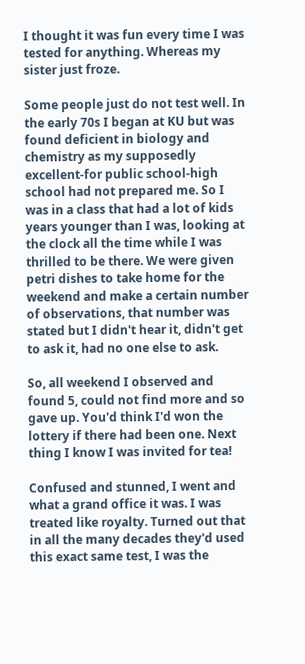I thought it was fun every time I was tested for anything. Whereas my sister just froze.

Some people just do not test well. In the early 70s I began at KU but was found deficient in biology and chemistry as my supposedly excellent-for public school-high school had not prepared me. So I was in a class that had a lot of kids years younger than I was, looking at the clock all the time while I was thrilled to be there. We were given petri dishes to take home for the weekend and make a certain number of observations, that number was stated but I didn't hear it, didn't get to ask it, had no one else to ask.

So, all weekend I observed and found 5, could not find more and so gave up. You'd think I'd won the lottery if there had been one. Next thing I know I was invited for tea!

Confused and stunned, I went and what a grand office it was. I was treated like royalty. Turned out that in all the many decades they'd used this exact same test, I was the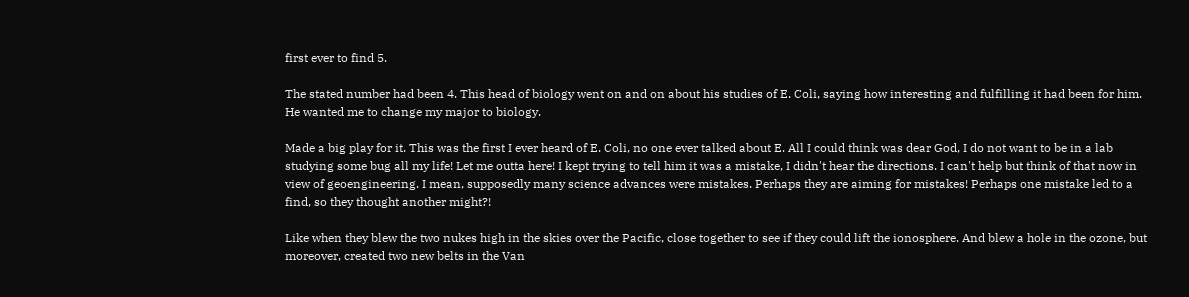first ever to find 5.

The stated number had been 4. This head of biology went on and on about his studies of E. Coli, saying how interesting and fulfilling it had been for him. He wanted me to change my major to biology.

Made a big play for it. This was the first I ever heard of E. Coli, no one ever talked about E. All I could think was dear God, I do not want to be in a lab studying some bug all my life! Let me outta here! I kept trying to tell him it was a mistake, I didn't hear the directions. I can't help but think of that now in view of geoengineering. I mean, supposedly many science advances were mistakes. Perhaps they are aiming for mistakes! Perhaps one mistake led to a find, so they thought another might?!

Like when they blew the two nukes high in the skies over the Pacific, close together to see if they could lift the ionosphere. And blew a hole in the ozone, but moreover, created two new belts in the Van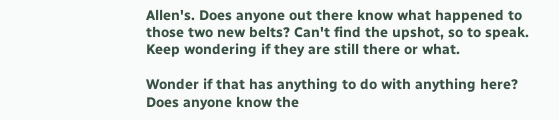Allen's. Does anyone out there know what happened to those two new belts? Can't find the upshot, so to speak. Keep wondering if they are still there or what.

Wonder if that has anything to do with anything here? Does anyone know the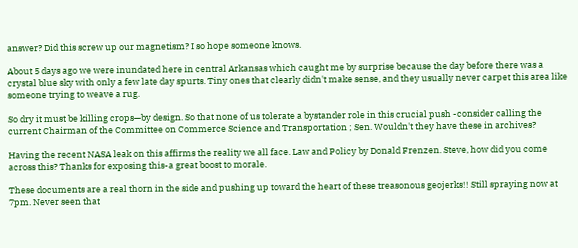answer? Did this screw up our magnetism? I so hope someone knows.

About 5 days ago we were inundated here in central Arkansas which caught me by surprise because the day before there was a crystal blue sky with only a few late day spurts. Tiny ones that clearly didn't make sense, and they usually never carpet this area like someone trying to weave a rug.

So dry it must be killing crops—by design. So that none of us tolerate a bystander role in this crucial push -consider calling the current Chairman of the Committee on Commerce Science and Transportation ; Sen. Wouldn't they have these in archives?

Having the recent NASA leak on this affirms the reality we all face. Law and Policy by Donald Frenzen. Steve, how did you come across this? Thanks for exposing this-a great boost to morale.

These documents are a real thorn in the side and pushing up toward the heart of these treasonous geojerks!! Still spraying now at 7pm. Never seen that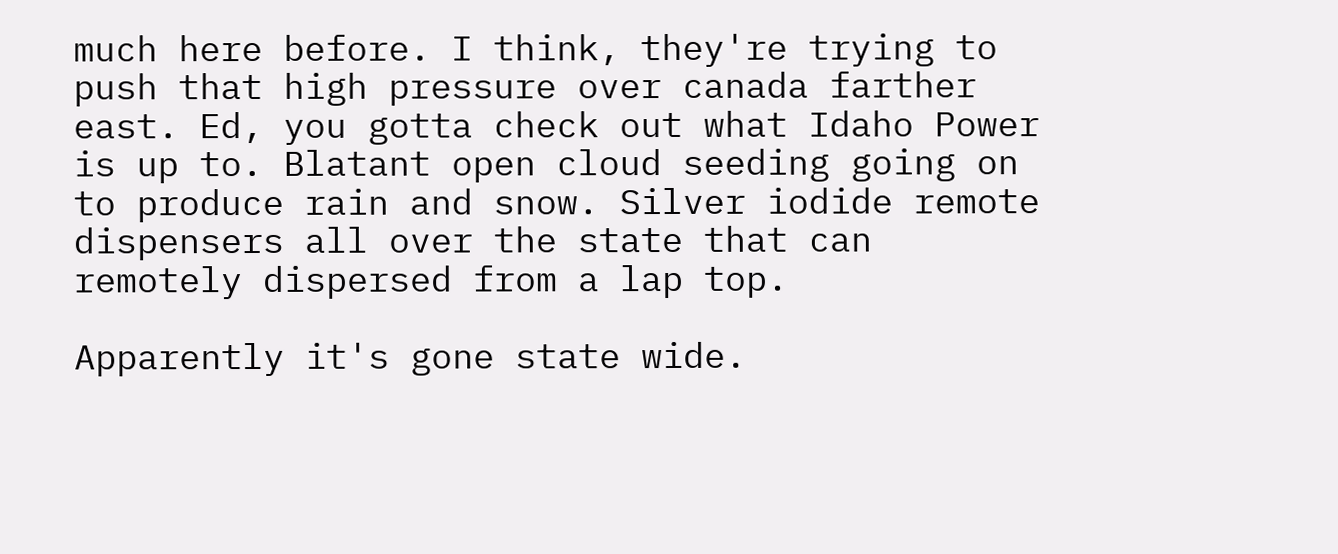much here before. I think, they're trying to push that high pressure over canada farther east. Ed, you gotta check out what Idaho Power is up to. Blatant open cloud seeding going on to produce rain and snow. Silver iodide remote dispensers all over the state that can remotely dispersed from a lap top.

Apparently it's gone state wide.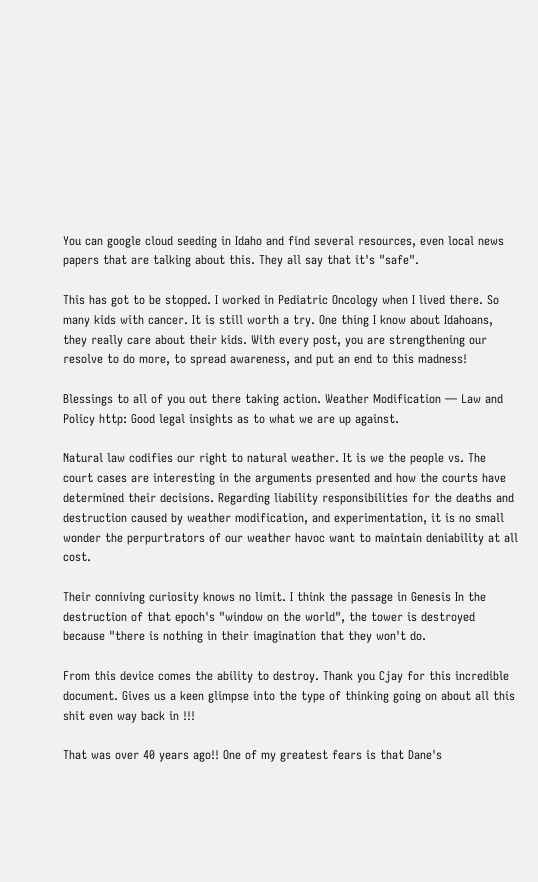You can google cloud seeding in Idaho and find several resources, even local news papers that are talking about this. They all say that it's "safe".

This has got to be stopped. I worked in Pediatric Oncology when I lived there. So many kids with cancer. It is still worth a try. One thing I know about Idahoans, they really care about their kids. With every post, you are strengthening our resolve to do more, to spread awareness, and put an end to this madness!

Blessings to all of you out there taking action. Weather Modification — Law and Policy http: Good legal insights as to what we are up against.

Natural law codifies our right to natural weather. It is we the people vs. The court cases are interesting in the arguments presented and how the courts have determined their decisions. Regarding liability responsibilities for the deaths and destruction caused by weather modification, and experimentation, it is no small wonder the perpurtrators of our weather havoc want to maintain deniability at all cost.

Their conniving curiosity knows no limit. I think the passage in Genesis In the destruction of that epoch's "window on the world", the tower is destroyed because "there is nothing in their imagination that they won't do.

From this device comes the ability to destroy. Thank you Cjay for this incredible document. Gives us a keen glimpse into the type of thinking going on about all this shit even way back in !!!

That was over 40 years ago!! One of my greatest fears is that Dane's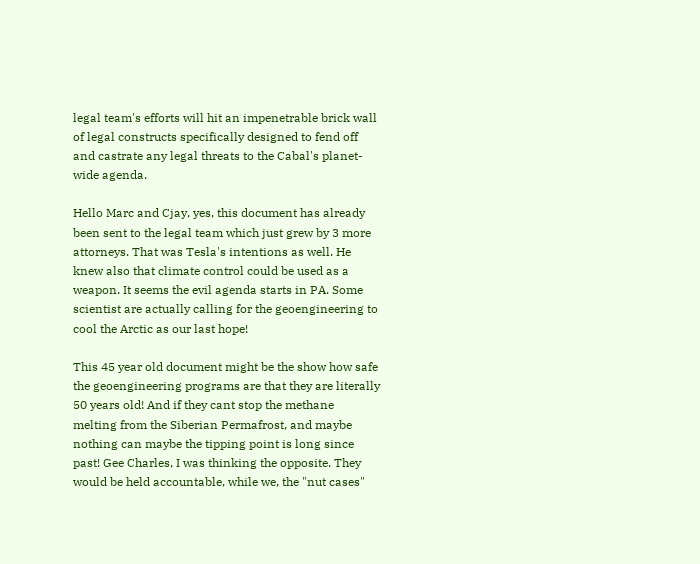legal team's efforts will hit an impenetrable brick wall of legal constructs specifically designed to fend off and castrate any legal threats to the Cabal's planet-wide agenda.

Hello Marc and Cjay, yes, this document has already been sent to the legal team which just grew by 3 more attorneys. That was Tesla's intentions as well. He knew also that climate control could be used as a weapon. It seems the evil agenda starts in PA. Some scientist are actually calling for the geoengineering to cool the Arctic as our last hope!

This 45 year old document might be the show how safe the geoengineering programs are that they are literally 50 years old! And if they cant stop the methane melting from the Siberian Permafrost, and maybe nothing can maybe the tipping point is long since past! Gee Charles, I was thinking the opposite. They would be held accountable, while we, the "nut cases"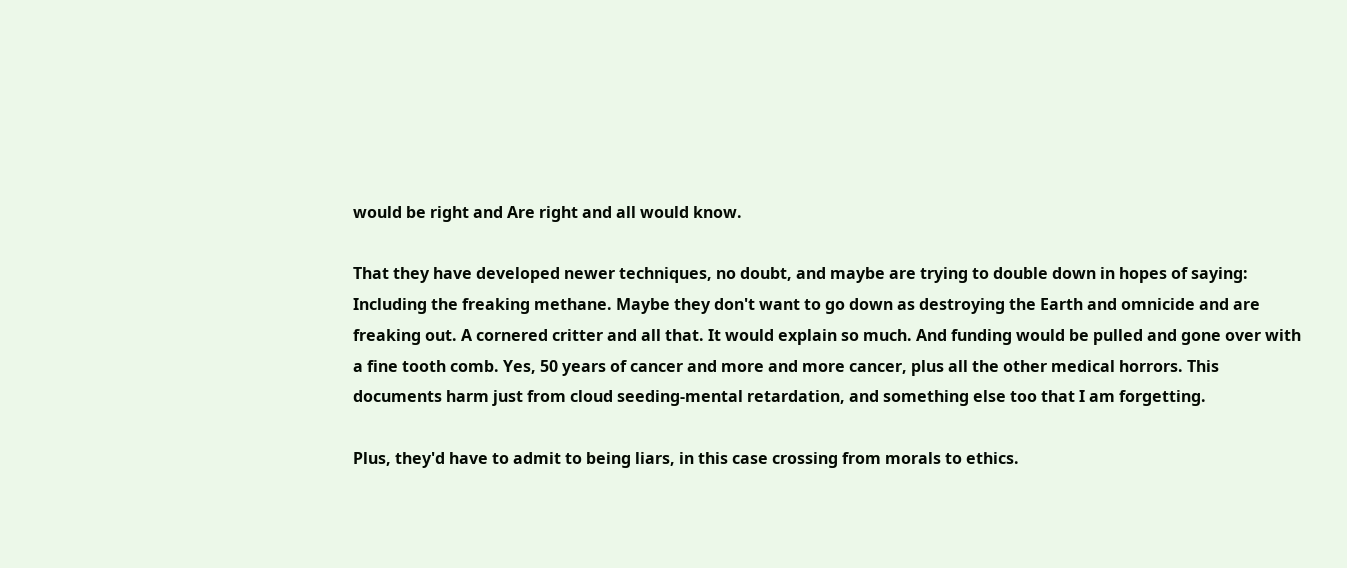would be right and Are right and all would know.

That they have developed newer techniques, no doubt, and maybe are trying to double down in hopes of saying: Including the freaking methane. Maybe they don't want to go down as destroying the Earth and omnicide and are freaking out. A cornered critter and all that. It would explain so much. And funding would be pulled and gone over with a fine tooth comb. Yes, 50 years of cancer and more and more cancer, plus all the other medical horrors. This documents harm just from cloud seeding-mental retardation, and something else too that I am forgetting.

Plus, they'd have to admit to being liars, in this case crossing from morals to ethics.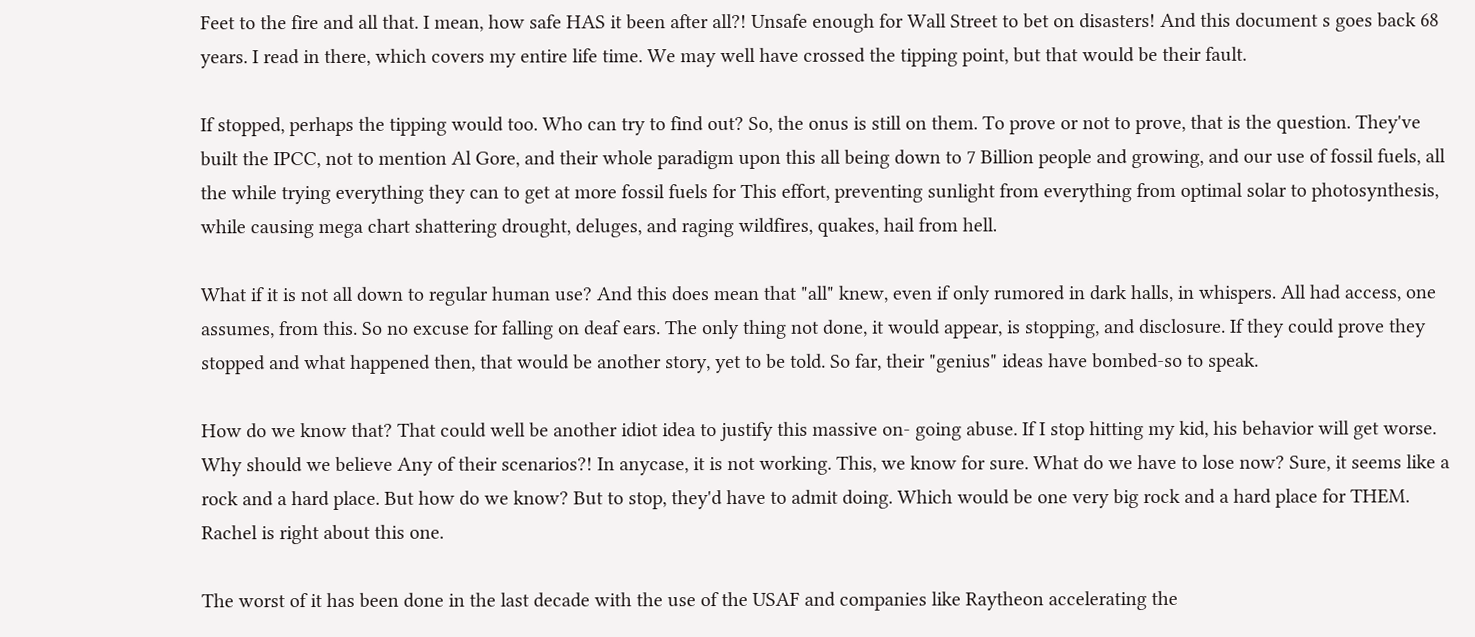Feet to the fire and all that. I mean, how safe HAS it been after all?! Unsafe enough for Wall Street to bet on disasters! And this document s goes back 68 years. I read in there, which covers my entire life time. We may well have crossed the tipping point, but that would be their fault.

If stopped, perhaps the tipping would too. Who can try to find out? So, the onus is still on them. To prove or not to prove, that is the question. They've built the IPCC, not to mention Al Gore, and their whole paradigm upon this all being down to 7 Billion people and growing, and our use of fossil fuels, all the while trying everything they can to get at more fossil fuels for This effort, preventing sunlight from everything from optimal solar to photosynthesis, while causing mega chart shattering drought, deluges, and raging wildfires, quakes, hail from hell.

What if it is not all down to regular human use? And this does mean that "all" knew, even if only rumored in dark halls, in whispers. All had access, one assumes, from this. So no excuse for falling on deaf ears. The only thing not done, it would appear, is stopping, and disclosure. If they could prove they stopped and what happened then, that would be another story, yet to be told. So far, their "genius" ideas have bombed-so to speak.

How do we know that? That could well be another idiot idea to justify this massive on- going abuse. If I stop hitting my kid, his behavior will get worse. Why should we believe Any of their scenarios?! In anycase, it is not working. This, we know for sure. What do we have to lose now? Sure, it seems like a rock and a hard place. But how do we know? But to stop, they'd have to admit doing. Which would be one very big rock and a hard place for THEM. Rachel is right about this one.

The worst of it has been done in the last decade with the use of the USAF and companies like Raytheon accelerating the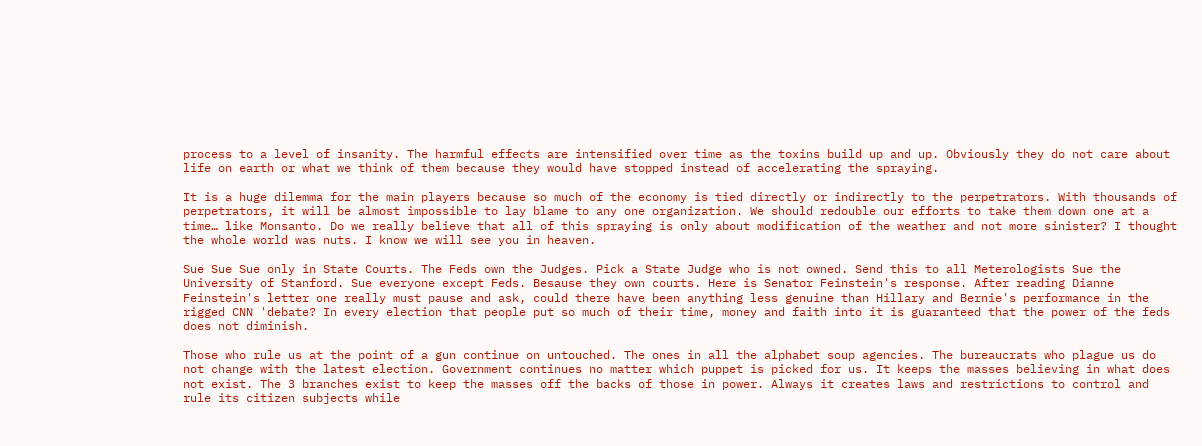process to a level of insanity. The harmful effects are intensified over time as the toxins build up and up. Obviously they do not care about life on earth or what we think of them because they would have stopped instead of accelerating the spraying.

It is a huge dilemma for the main players because so much of the economy is tied directly or indirectly to the perpetrators. With thousands of perpetrators, it will be almost impossible to lay blame to any one organization. We should redouble our efforts to take them down one at a time… like Monsanto. Do we really believe that all of this spraying is only about modification of the weather and not more sinister? I thought the whole world was nuts. I know we will see you in heaven.

Sue Sue Sue only in State Courts. The Feds own the Judges. Pick a State Judge who is not owned. Send this to all Meterologists Sue the University of Stanford. Sue everyone except Feds. Besause they own courts. Here is Senator Feinstein's response. After reading Dianne Feinstein's letter one really must pause and ask, could there have been anything less genuine than Hillary and Bernie's performance in the rigged CNN 'debate? In every election that people put so much of their time, money and faith into it is guaranteed that the power of the feds does not diminish.

Those who rule us at the point of a gun continue on untouched. The ones in all the alphabet soup agencies. The bureaucrats who plague us do not change with the latest election. Government continues no matter which puppet is picked for us. It keeps the masses believing in what does not exist. The 3 branches exist to keep the masses off the backs of those in power. Always it creates laws and restrictions to control and rule its citizen subjects while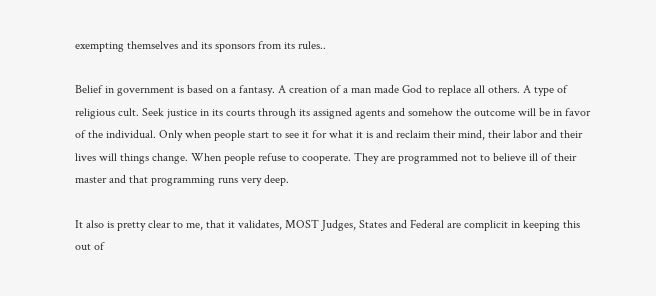exempting themselves and its sponsors from its rules..

Belief in government is based on a fantasy. A creation of a man made God to replace all others. A type of religious cult. Seek justice in its courts through its assigned agents and somehow the outcome will be in favor of the individual. Only when people start to see it for what it is and reclaim their mind, their labor and their lives will things change. When people refuse to cooperate. They are programmed not to believe ill of their master and that programming runs very deep.

It also is pretty clear to me, that it validates, MOST Judges, States and Federal are complicit in keeping this out of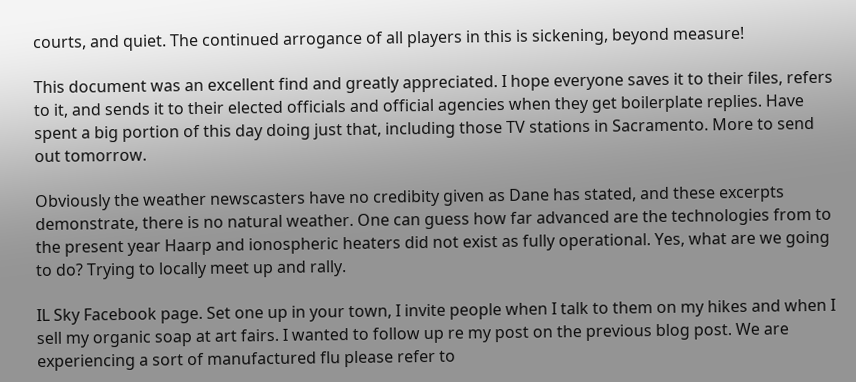courts, and quiet. The continued arrogance of all players in this is sickening, beyond measure!

This document was an excellent find and greatly appreciated. I hope everyone saves it to their files, refers to it, and sends it to their elected officials and official agencies when they get boilerplate replies. Have spent a big portion of this day doing just that, including those TV stations in Sacramento. More to send out tomorrow.

Obviously the weather newscasters have no credibity given as Dane has stated, and these excerpts demonstrate, there is no natural weather. One can guess how far advanced are the technologies from to the present year Haarp and ionospheric heaters did not exist as fully operational. Yes, what are we going to do? Trying to locally meet up and rally.

IL Sky Facebook page. Set one up in your town, I invite people when I talk to them on my hikes and when I sell my organic soap at art fairs. I wanted to follow up re my post on the previous blog post. We are experiencing a sort of manufactured flu please refer to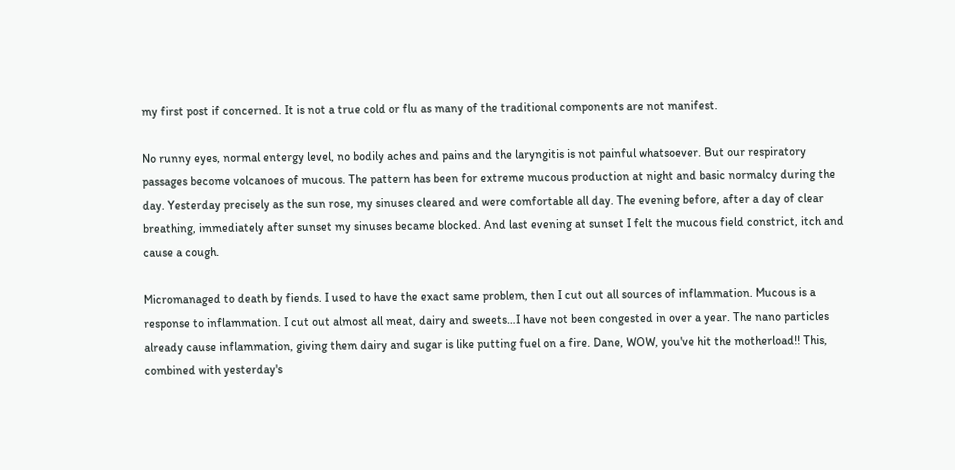my first post if concerned. It is not a true cold or flu as many of the traditional components are not manifest.

No runny eyes, normal entergy level, no bodily aches and pains and the laryngitis is not painful whatsoever. But our respiratory passages become volcanoes of mucous. The pattern has been for extreme mucous production at night and basic normalcy during the day. Yesterday precisely as the sun rose, my sinuses cleared and were comfortable all day. The evening before, after a day of clear breathing, immediately after sunset my sinuses became blocked. And last evening at sunset I felt the mucous field constrict, itch and cause a cough.

Micromanaged to death by fiends. I used to have the exact same problem, then I cut out all sources of inflammation. Mucous is a response to inflammation. I cut out almost all meat, dairy and sweets…I have not been congested in over a year. The nano particles already cause inflammation, giving them dairy and sugar is like putting fuel on a fire. Dane, WOW, you've hit the motherload!! This, combined with yesterday's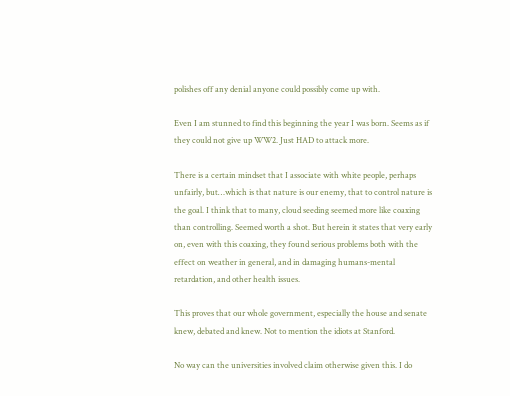polishes off any denial anyone could possibly come up with.

Even I am stunned to find this beginning the year I was born. Seems as if they could not give up WW2. Just HAD to attack more.

There is a certain mindset that I associate with white people, perhaps unfairly, but…which is that nature is our enemy, that to control nature is the goal. I think that to many, cloud seeding seemed more like coaxing than controlling. Seemed worth a shot. But herein it states that very early on, even with this coaxing, they found serious problems both with the effect on weather in general, and in damaging humans-mental retardation, and other health issues.

This proves that our whole government, especially the house and senate knew, debated and knew. Not to mention the idiots at Stanford.

No way can the universities involved claim otherwise given this. I do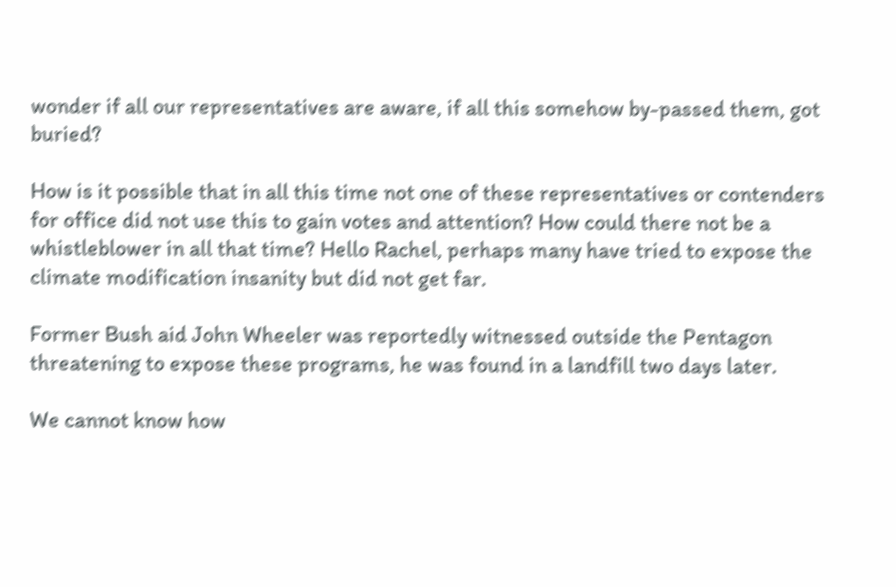wonder if all our representatives are aware, if all this somehow by-passed them, got buried?

How is it possible that in all this time not one of these representatives or contenders for office did not use this to gain votes and attention? How could there not be a whistleblower in all that time? Hello Rachel, perhaps many have tried to expose the climate modification insanity but did not get far.

Former Bush aid John Wheeler was reportedly witnessed outside the Pentagon threatening to expose these programs, he was found in a landfill two days later.

We cannot know how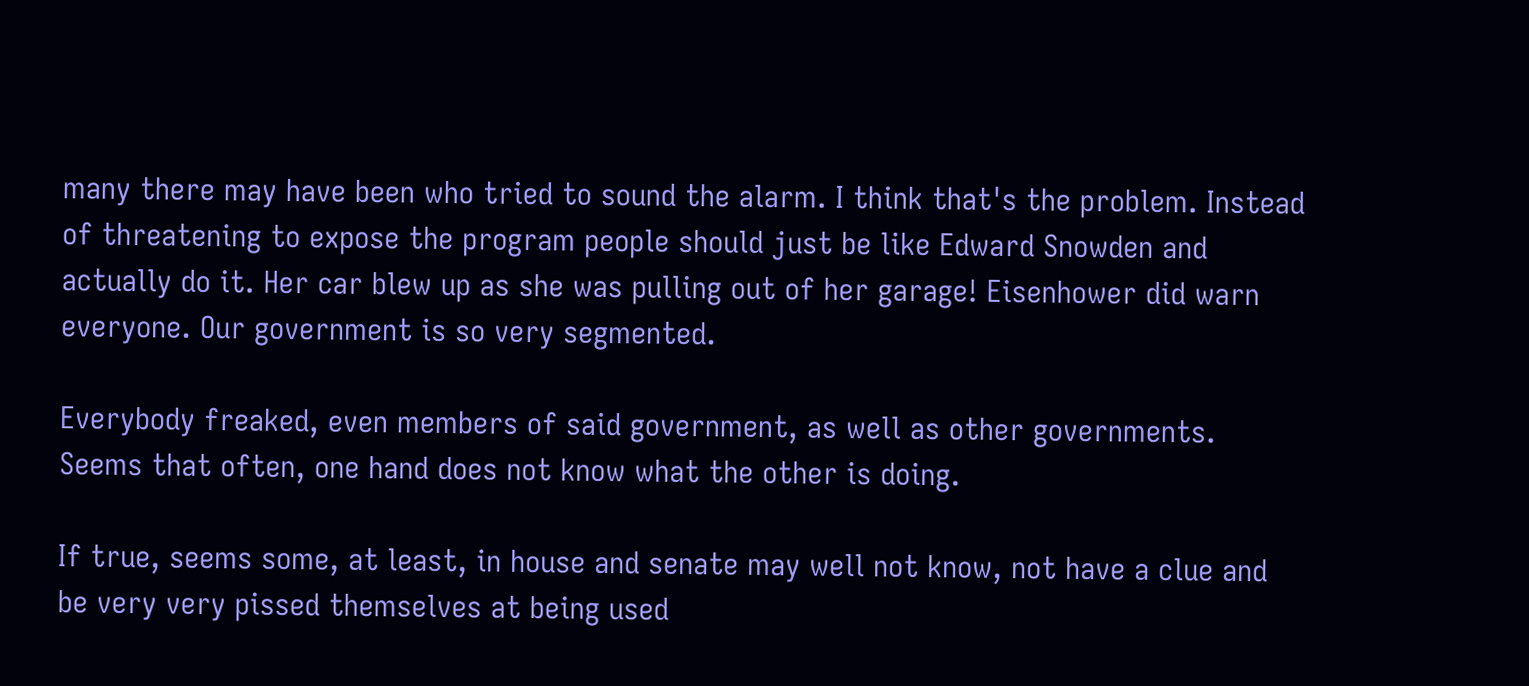many there may have been who tried to sound the alarm. I think that's the problem. Instead of threatening to expose the program people should just be like Edward Snowden and actually do it. Her car blew up as she was pulling out of her garage! Eisenhower did warn everyone. Our government is so very segmented.

Everybody freaked, even members of said government, as well as other governments. Seems that often, one hand does not know what the other is doing.

If true, seems some, at least, in house and senate may well not know, not have a clue and be very very pissed themselves at being used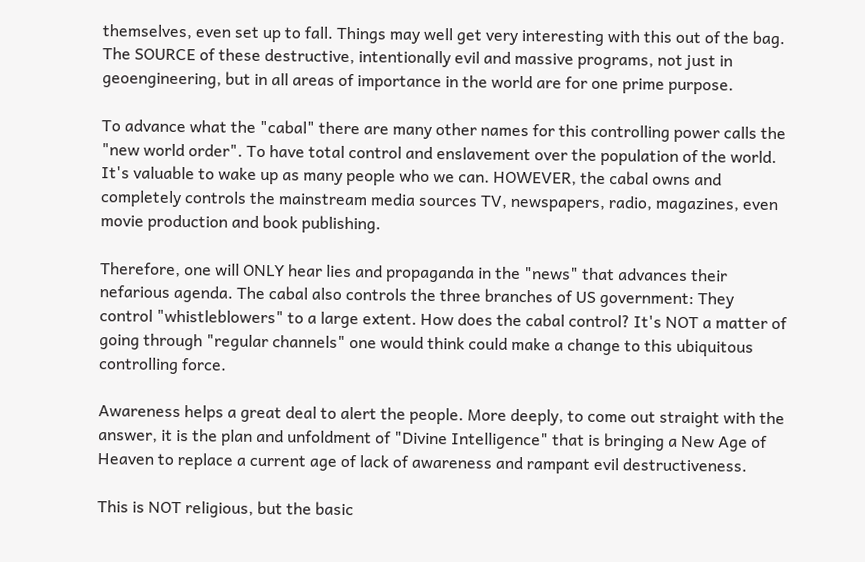themselves, even set up to fall. Things may well get very interesting with this out of the bag. The SOURCE of these destructive, intentionally evil and massive programs, not just in geoengineering, but in all areas of importance in the world are for one prime purpose.

To advance what the "cabal" there are many other names for this controlling power calls the "new world order". To have total control and enslavement over the population of the world. It's valuable to wake up as many people who we can. HOWEVER, the cabal owns and completely controls the mainstream media sources TV, newspapers, radio, magazines, even movie production and book publishing.

Therefore, one will ONLY hear lies and propaganda in the "news" that advances their nefarious agenda. The cabal also controls the three branches of US government: They control "whistleblowers" to a large extent. How does the cabal control? It's NOT a matter of going through "regular channels" one would think could make a change to this ubiquitous controlling force.

Awareness helps a great deal to alert the people. More deeply, to come out straight with the answer, it is the plan and unfoldment of "Divine Intelligence" that is bringing a New Age of Heaven to replace a current age of lack of awareness and rampant evil destructiveness.

This is NOT religious, but the basic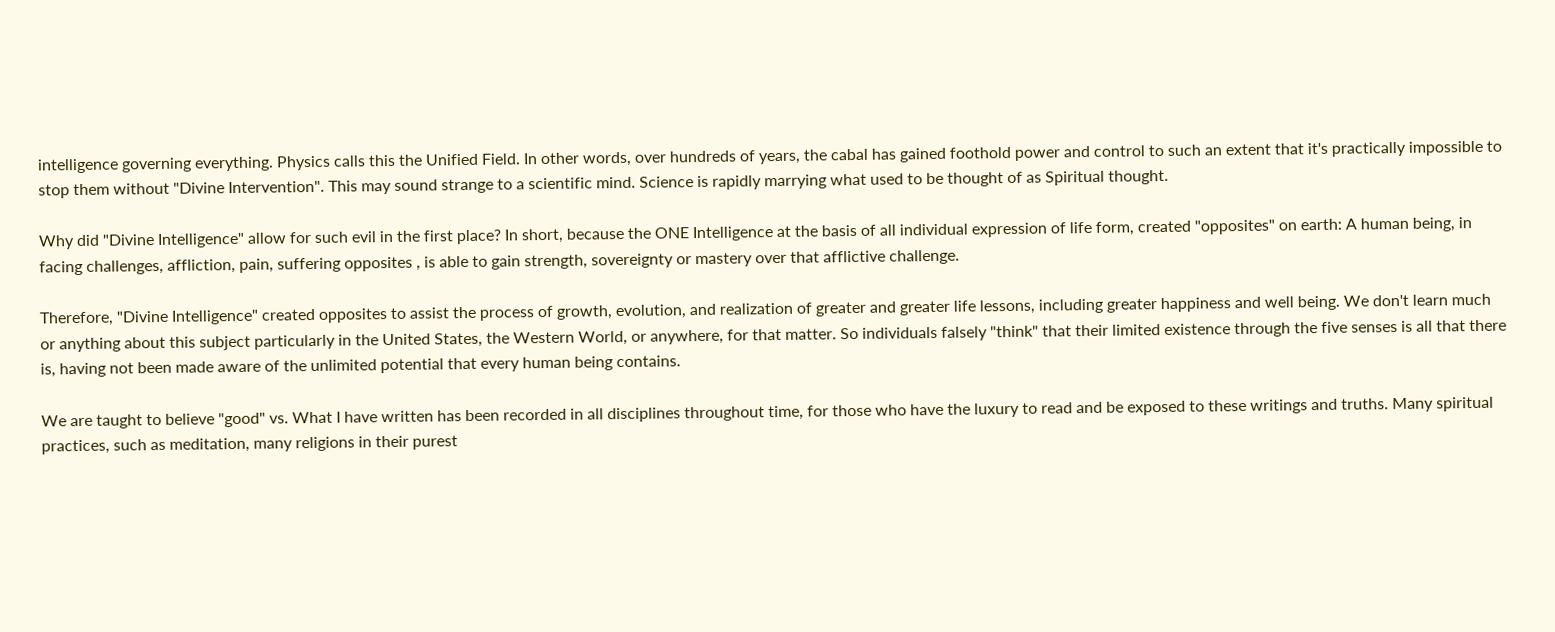intelligence governing everything. Physics calls this the Unified Field. In other words, over hundreds of years, the cabal has gained foothold power and control to such an extent that it's practically impossible to stop them without "Divine Intervention". This may sound strange to a scientific mind. Science is rapidly marrying what used to be thought of as Spiritual thought.

Why did "Divine Intelligence" allow for such evil in the first place? In short, because the ONE Intelligence at the basis of all individual expression of life form, created "opposites" on earth: A human being, in facing challenges, affliction, pain, suffering opposites , is able to gain strength, sovereignty or mastery over that afflictive challenge.

Therefore, "Divine Intelligence" created opposites to assist the process of growth, evolution, and realization of greater and greater life lessons, including greater happiness and well being. We don't learn much or anything about this subject particularly in the United States, the Western World, or anywhere, for that matter. So individuals falsely "think" that their limited existence through the five senses is all that there is, having not been made aware of the unlimited potential that every human being contains.

We are taught to believe "good" vs. What I have written has been recorded in all disciplines throughout time, for those who have the luxury to read and be exposed to these writings and truths. Many spiritual practices, such as meditation, many religions in their purest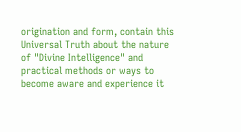origination and form, contain this Universal Truth about the nature of "Divine Intelligence" and practical methods or ways to become aware and experience it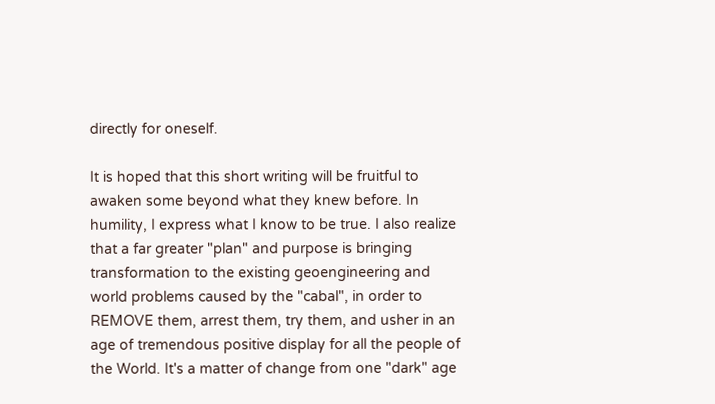directly for oneself.

It is hoped that this short writing will be fruitful to awaken some beyond what they knew before. In humility, I express what I know to be true. I also realize that a far greater "plan" and purpose is bringing transformation to the existing geoengineering and world problems caused by the "cabal", in order to REMOVE them, arrest them, try them, and usher in an age of tremendous positive display for all the people of the World. It's a matter of change from one "dark" age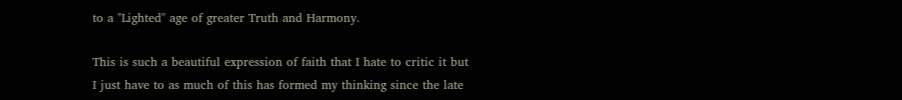to a "Lighted" age of greater Truth and Harmony.

This is such a beautiful expression of faith that I hate to critic it but I just have to as much of this has formed my thinking since the late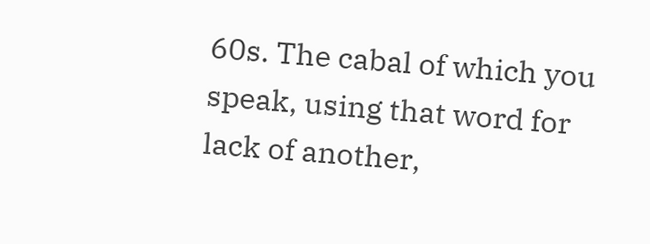60s. The cabal of which you speak, using that word for lack of another,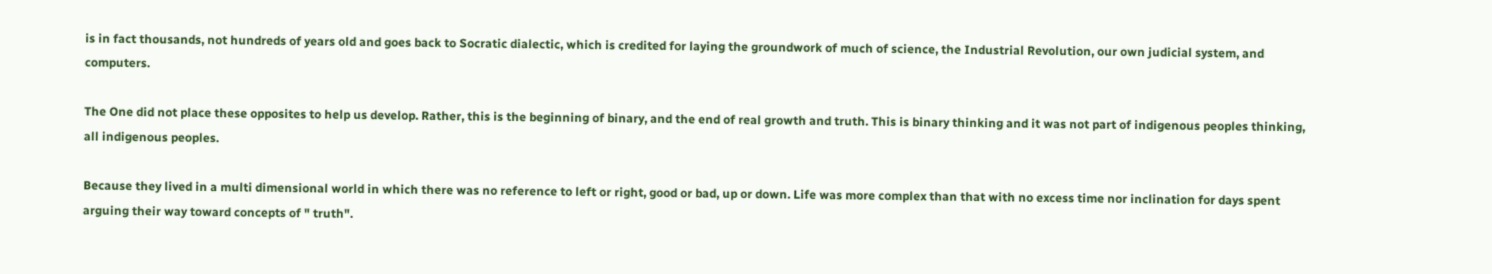is in fact thousands, not hundreds of years old and goes back to Socratic dialectic, which is credited for laying the groundwork of much of science, the Industrial Revolution, our own judicial system, and computers.

The One did not place these opposites to help us develop. Rather, this is the beginning of binary, and the end of real growth and truth. This is binary thinking and it was not part of indigenous peoples thinking, all indigenous peoples.

Because they lived in a multi dimensional world in which there was no reference to left or right, good or bad, up or down. Life was more complex than that with no excess time nor inclination for days spent arguing their way toward concepts of " truth".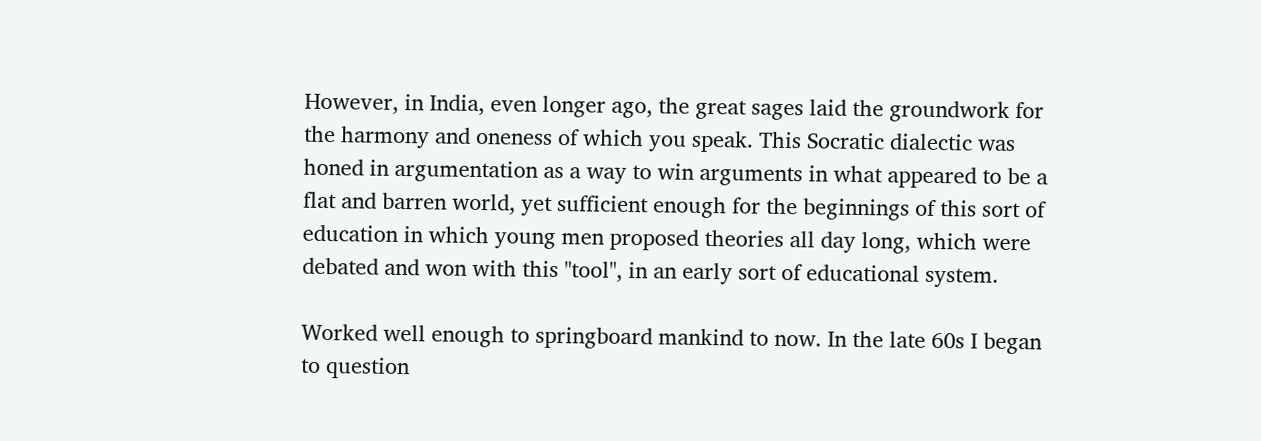However, in India, even longer ago, the great sages laid the groundwork for the harmony and oneness of which you speak. This Socratic dialectic was honed in argumentation as a way to win arguments in what appeared to be a flat and barren world, yet sufficient enough for the beginnings of this sort of education in which young men proposed theories all day long, which were debated and won with this "tool", in an early sort of educational system.

Worked well enough to springboard mankind to now. In the late 60s I began to question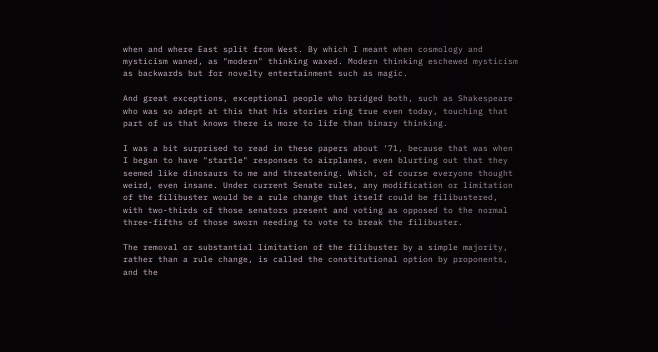when and where East split from West. By which I meant when cosmology and mysticism waned, as "modern" thinking waxed. Modern thinking eschewed mysticism as backwards but for novelty entertainment such as magic.

And great exceptions, exceptional people who bridged both, such as Shakespeare who was so adept at this that his stories ring true even today, touching that part of us that knows there is more to life than binary thinking.

I was a bit surprised to read in these papers about '71, because that was when I began to have "startle" responses to airplanes, even blurting out that they seemed like dinosaurs to me and threatening. Which, of course everyone thought weird, even insane. Under current Senate rules, any modification or limitation of the filibuster would be a rule change that itself could be filibustered, with two-thirds of those senators present and voting as opposed to the normal three-fifths of those sworn needing to vote to break the filibuster.

The removal or substantial limitation of the filibuster by a simple majority, rather than a rule change, is called the constitutional option by proponents, and the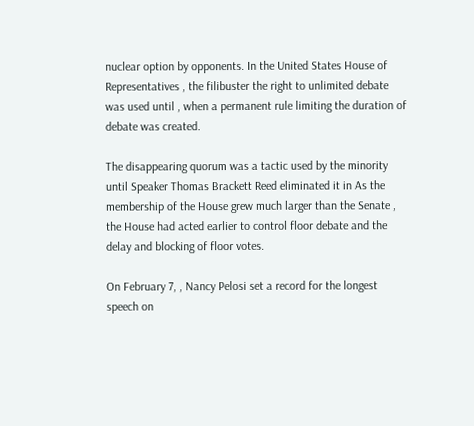nuclear option by opponents. In the United States House of Representatives , the filibuster the right to unlimited debate was used until , when a permanent rule limiting the duration of debate was created.

The disappearing quorum was a tactic used by the minority until Speaker Thomas Brackett Reed eliminated it in As the membership of the House grew much larger than the Senate , the House had acted earlier to control floor debate and the delay and blocking of floor votes.

On February 7, , Nancy Pelosi set a record for the longest speech on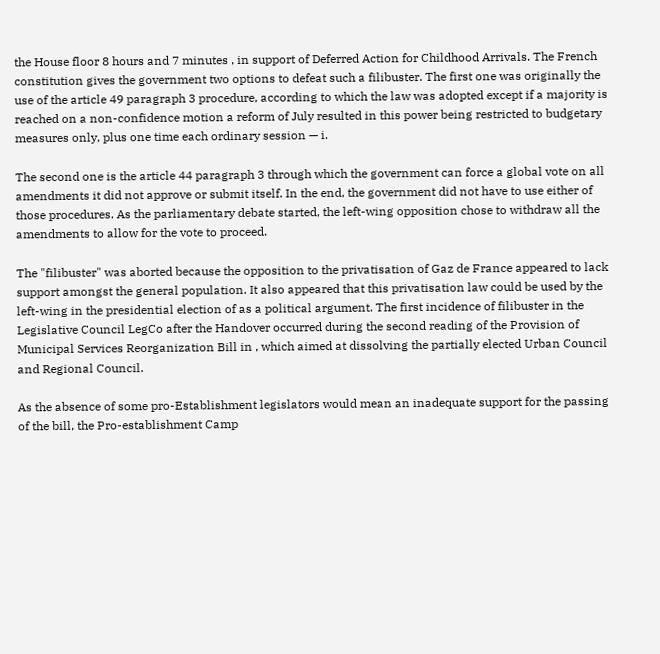the House floor 8 hours and 7 minutes , in support of Deferred Action for Childhood Arrivals. The French constitution gives the government two options to defeat such a filibuster. The first one was originally the use of the article 49 paragraph 3 procedure, according to which the law was adopted except if a majority is reached on a non-confidence motion a reform of July resulted in this power being restricted to budgetary measures only, plus one time each ordinary session — i.

The second one is the article 44 paragraph 3 through which the government can force a global vote on all amendments it did not approve or submit itself. In the end, the government did not have to use either of those procedures. As the parliamentary debate started, the left-wing opposition chose to withdraw all the amendments to allow for the vote to proceed.

The "filibuster" was aborted because the opposition to the privatisation of Gaz de France appeared to lack support amongst the general population. It also appeared that this privatisation law could be used by the left-wing in the presidential election of as a political argument. The first incidence of filibuster in the Legislative Council LegCo after the Handover occurred during the second reading of the Provision of Municipal Services Reorganization Bill in , which aimed at dissolving the partially elected Urban Council and Regional Council.

As the absence of some pro-Establishment legislators would mean an inadequate support for the passing of the bill, the Pro-establishment Camp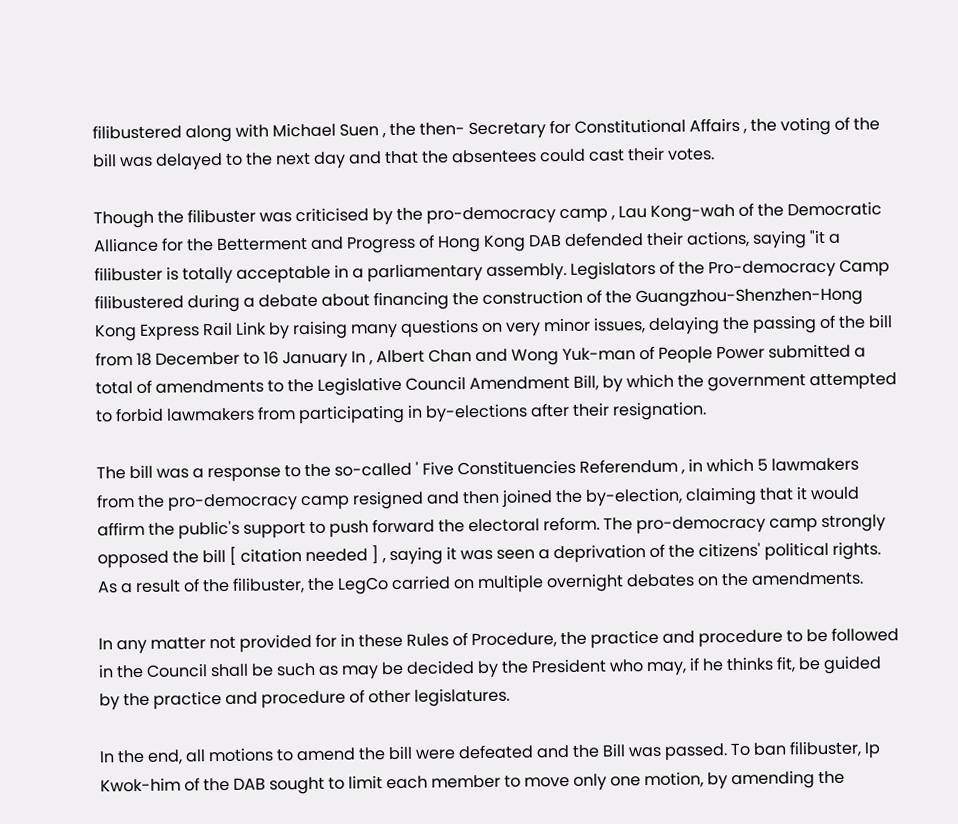filibustered along with Michael Suen , the then- Secretary for Constitutional Affairs , the voting of the bill was delayed to the next day and that the absentees could cast their votes.

Though the filibuster was criticised by the pro-democracy camp , Lau Kong-wah of the Democratic Alliance for the Betterment and Progress of Hong Kong DAB defended their actions, saying "it a filibuster is totally acceptable in a parliamentary assembly. Legislators of the Pro-democracy Camp filibustered during a debate about financing the construction of the Guangzhou-Shenzhen-Hong Kong Express Rail Link by raising many questions on very minor issues, delaying the passing of the bill from 18 December to 16 January In , Albert Chan and Wong Yuk-man of People Power submitted a total of amendments to the Legislative Council Amendment Bill, by which the government attempted to forbid lawmakers from participating in by-elections after their resignation.

The bill was a response to the so-called ' Five Constituencies Referendum , in which 5 lawmakers from the pro-democracy camp resigned and then joined the by-election, claiming that it would affirm the public's support to push forward the electoral reform. The pro-democracy camp strongly opposed the bill [ citation needed ] , saying it was seen a deprivation of the citizens' political rights. As a result of the filibuster, the LegCo carried on multiple overnight debates on the amendments.

In any matter not provided for in these Rules of Procedure, the practice and procedure to be followed in the Council shall be such as may be decided by the President who may, if he thinks fit, be guided by the practice and procedure of other legislatures.

In the end, all motions to amend the bill were defeated and the Bill was passed. To ban filibuster, Ip Kwok-him of the DAB sought to limit each member to move only one motion, by amending the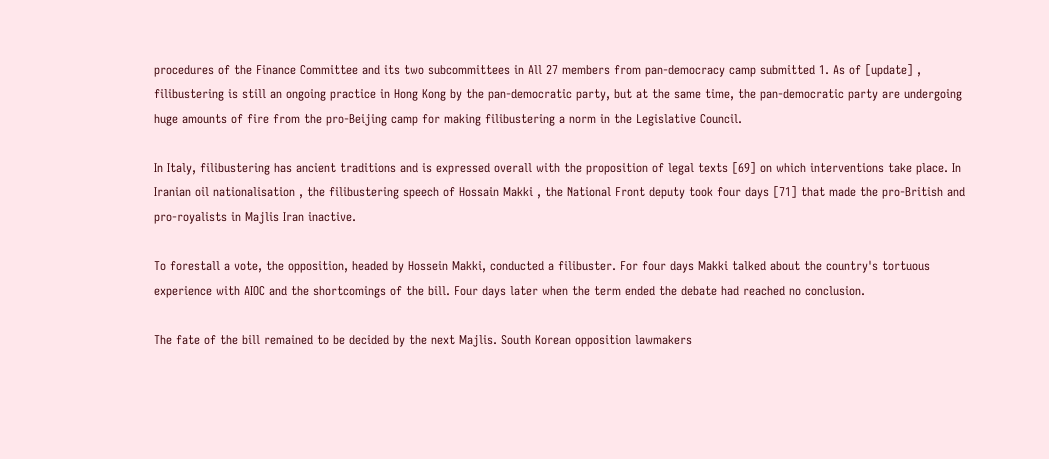procedures of the Finance Committee and its two subcommittees in All 27 members from pan-democracy camp submitted 1. As of [update] , filibustering is still an ongoing practice in Hong Kong by the pan-democratic party, but at the same time, the pan-democratic party are undergoing huge amounts of fire from the pro-Beijing camp for making filibustering a norm in the Legislative Council.

In Italy, filibustering has ancient traditions and is expressed overall with the proposition of legal texts [69] on which interventions take place. In Iranian oil nationalisation , the filibustering speech of Hossain Makki , the National Front deputy took four days [71] that made the pro-British and pro-royalists in Majlis Iran inactive.

To forestall a vote, the opposition, headed by Hossein Makki, conducted a filibuster. For four days Makki talked about the country's tortuous experience with AIOC and the shortcomings of the bill. Four days later when the term ended the debate had reached no conclusion.

The fate of the bill remained to be decided by the next Majlis. South Korean opposition lawmakers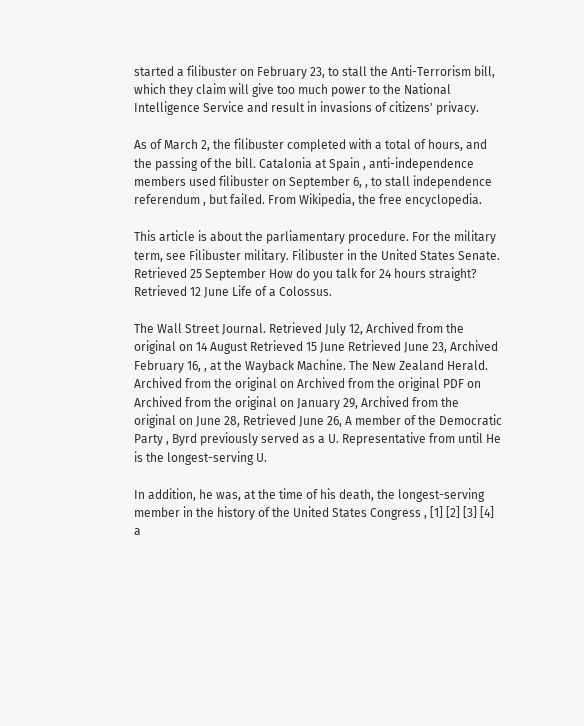started a filibuster on February 23, to stall the Anti-Terrorism bill, which they claim will give too much power to the National Intelligence Service and result in invasions of citizens' privacy.

As of March 2, the filibuster completed with a total of hours, and the passing of the bill. Catalonia at Spain , anti-independence members used filibuster on September 6, , to stall independence referendum , but failed. From Wikipedia, the free encyclopedia.

This article is about the parliamentary procedure. For the military term, see Filibuster military. Filibuster in the United States Senate. Retrieved 25 September How do you talk for 24 hours straight? Retrieved 12 June Life of a Colossus.

The Wall Street Journal. Retrieved July 12, Archived from the original on 14 August Retrieved 15 June Retrieved June 23, Archived February 16, , at the Wayback Machine. The New Zealand Herald. Archived from the original on Archived from the original PDF on Archived from the original on January 29, Archived from the original on June 28, Retrieved June 26, A member of the Democratic Party , Byrd previously served as a U. Representative from until He is the longest-serving U.

In addition, he was, at the time of his death, the longest-serving member in the history of the United States Congress , [1] [2] [3] [4] a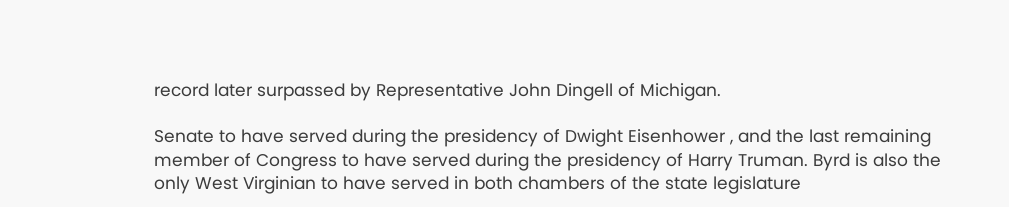record later surpassed by Representative John Dingell of Michigan.

Senate to have served during the presidency of Dwight Eisenhower , and the last remaining member of Congress to have served during the presidency of Harry Truman. Byrd is also the only West Virginian to have served in both chambers of the state legislature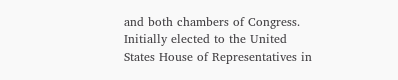and both chambers of Congress. Initially elected to the United States House of Representatives in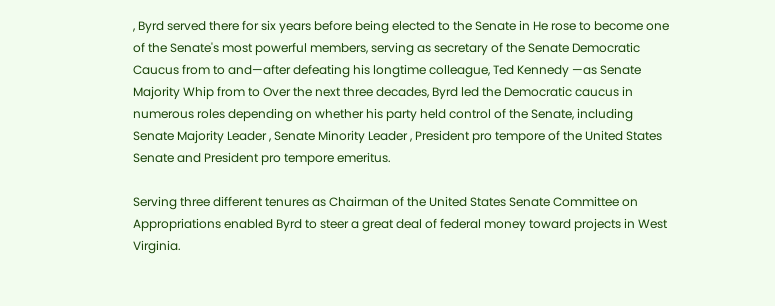, Byrd served there for six years before being elected to the Senate in He rose to become one of the Senate's most powerful members, serving as secretary of the Senate Democratic Caucus from to and—after defeating his longtime colleague, Ted Kennedy —as Senate Majority Whip from to Over the next three decades, Byrd led the Democratic caucus in numerous roles depending on whether his party held control of the Senate, including Senate Majority Leader , Senate Minority Leader , President pro tempore of the United States Senate and President pro tempore emeritus.

Serving three different tenures as Chairman of the United States Senate Committee on Appropriations enabled Byrd to steer a great deal of federal money toward projects in West Virginia.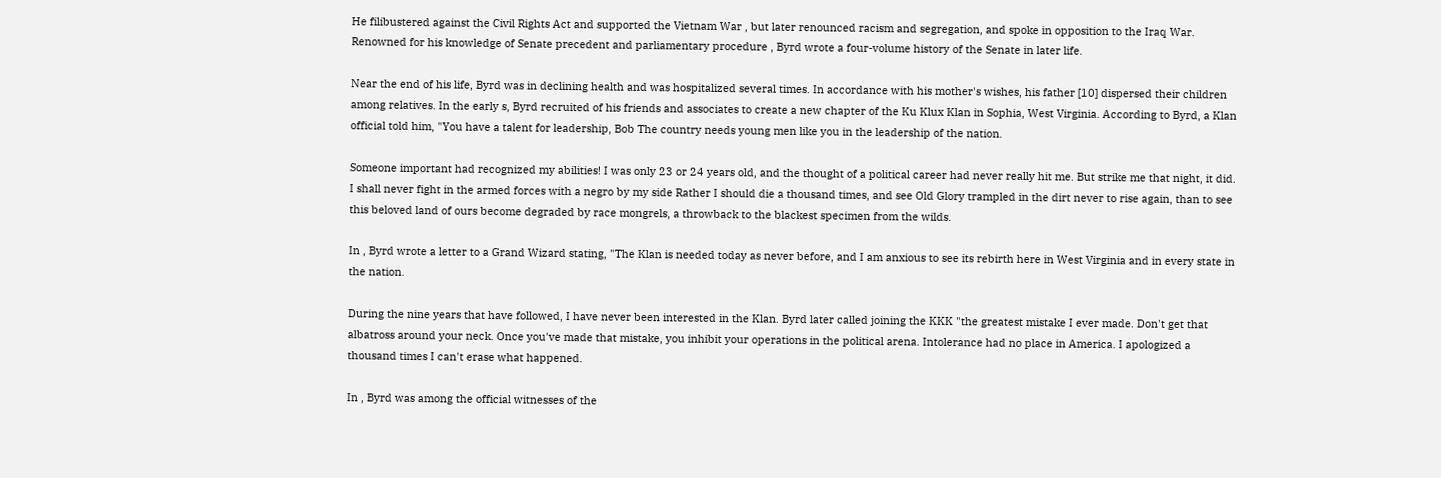He filibustered against the Civil Rights Act and supported the Vietnam War , but later renounced racism and segregation, and spoke in opposition to the Iraq War. Renowned for his knowledge of Senate precedent and parliamentary procedure , Byrd wrote a four-volume history of the Senate in later life.

Near the end of his life, Byrd was in declining health and was hospitalized several times. In accordance with his mother's wishes, his father [10] dispersed their children among relatives. In the early s, Byrd recruited of his friends and associates to create a new chapter of the Ku Klux Klan in Sophia, West Virginia. According to Byrd, a Klan official told him, "You have a talent for leadership, Bob The country needs young men like you in the leadership of the nation.

Someone important had recognized my abilities! I was only 23 or 24 years old, and the thought of a political career had never really hit me. But strike me that night, it did. I shall never fight in the armed forces with a negro by my side Rather I should die a thousand times, and see Old Glory trampled in the dirt never to rise again, than to see this beloved land of ours become degraded by race mongrels, a throwback to the blackest specimen from the wilds.

In , Byrd wrote a letter to a Grand Wizard stating, "The Klan is needed today as never before, and I am anxious to see its rebirth here in West Virginia and in every state in the nation.

During the nine years that have followed, I have never been interested in the Klan. Byrd later called joining the KKK "the greatest mistake I ever made. Don't get that albatross around your neck. Once you've made that mistake, you inhibit your operations in the political arena. Intolerance had no place in America. I apologized a thousand times I can't erase what happened.

In , Byrd was among the official witnesses of the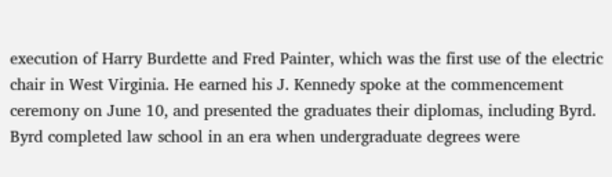execution of Harry Burdette and Fred Painter, which was the first use of the electric chair in West Virginia. He earned his J. Kennedy spoke at the commencement ceremony on June 10, and presented the graduates their diplomas, including Byrd. Byrd completed law school in an era when undergraduate degrees were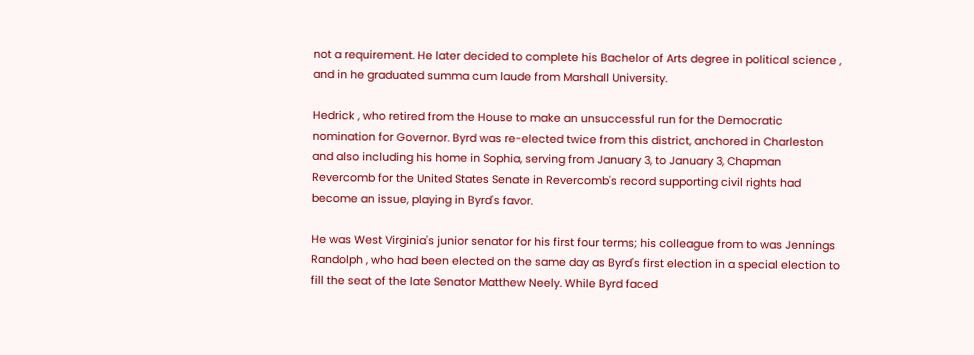not a requirement. He later decided to complete his Bachelor of Arts degree in political science , and in he graduated summa cum laude from Marshall University.

Hedrick , who retired from the House to make an unsuccessful run for the Democratic nomination for Governor. Byrd was re-elected twice from this district, anchored in Charleston and also including his home in Sophia, serving from January 3, to January 3, Chapman Revercomb for the United States Senate in Revercomb's record supporting civil rights had become an issue, playing in Byrd's favor.

He was West Virginia's junior senator for his first four terms; his colleague from to was Jennings Randolph , who had been elected on the same day as Byrd's first election in a special election to fill the seat of the late Senator Matthew Neely. While Byrd faced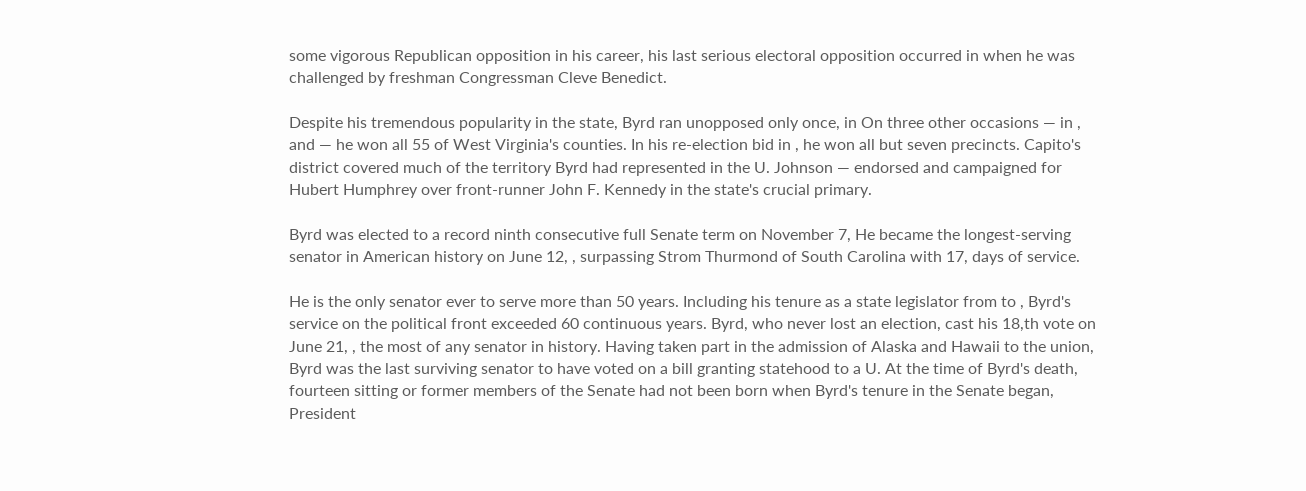some vigorous Republican opposition in his career, his last serious electoral opposition occurred in when he was challenged by freshman Congressman Cleve Benedict.

Despite his tremendous popularity in the state, Byrd ran unopposed only once, in On three other occasions — in , and — he won all 55 of West Virginia's counties. In his re-election bid in , he won all but seven precincts. Capito's district covered much of the territory Byrd had represented in the U. Johnson — endorsed and campaigned for Hubert Humphrey over front-runner John F. Kennedy in the state's crucial primary.

Byrd was elected to a record ninth consecutive full Senate term on November 7, He became the longest-serving senator in American history on June 12, , surpassing Strom Thurmond of South Carolina with 17, days of service.

He is the only senator ever to serve more than 50 years. Including his tenure as a state legislator from to , Byrd's service on the political front exceeded 60 continuous years. Byrd, who never lost an election, cast his 18,th vote on June 21, , the most of any senator in history. Having taken part in the admission of Alaska and Hawaii to the union, Byrd was the last surviving senator to have voted on a bill granting statehood to a U. At the time of Byrd's death, fourteen sitting or former members of the Senate had not been born when Byrd's tenure in the Senate began, President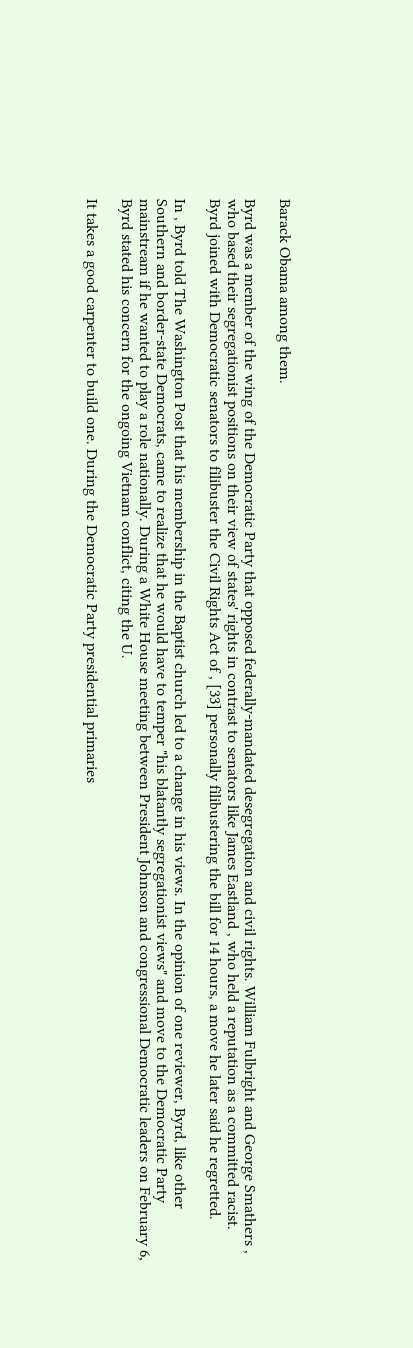Barack Obama among them.

Byrd was a member of the wing of the Democratic Party that opposed federally-mandated desegregation and civil rights. William Fulbright and George Smathers , who based their segregationist positions on their view of states' rights in contrast to senators like James Eastland , who held a reputation as a committed racist. Byrd joined with Democratic senators to filibuster the Civil Rights Act of , [33] personally filibustering the bill for 14 hours, a move he later said he regretted.

In , Byrd told The Washington Post that his membership in the Baptist church led to a change in his views. In the opinion of one reviewer, Byrd, like other Southern and border-state Democrats, came to realize that he would have to temper "his blatantly segregationist views" and move to the Democratic Party mainstream if he wanted to play a role nationally. During a White House meeting between President Johnson and congressional Democratic leaders on February 6, Byrd stated his concern for the ongoing Vietnam conflict, citing the U.

It takes a good carpenter to build one. During the Democratic Party presidential primaries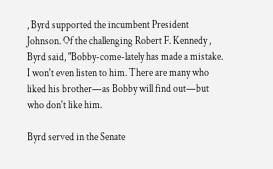, Byrd supported the incumbent President Johnson. Of the challenging Robert F. Kennedy , Byrd said, "Bobby-come-lately has made a mistake. I won't even listen to him. There are many who liked his brother—as Bobby will find out—but who don't like him.

Byrd served in the Senate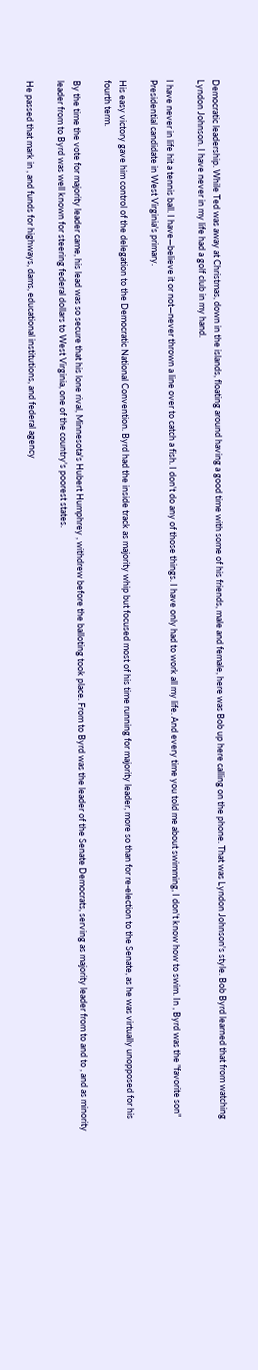Democratic leadership. While Ted was away at Christmas, down in the islands, floating around having a good time with some of his friends, male and female, here was Bob up here calling on the phone. That was Lyndon Johnson's style. Bob Byrd learned that from watching Lyndon Johnson. I have never in my life had a golf club in my hand.

I have never in life hit a tennis ball. I have—believe it or not—never thrown a line over to catch a fish. I don't do any of those things. I have only had to work all my life. And every time you told me about swimming, I don't know how to swim. In , Byrd was the "favorite son" Presidential candidate in West Virginia's primary.

His easy victory gave him control of the delegation to the Democratic National Convention. Byrd had the inside track as majority whip but focused most of his time running for majority leader, more so than for re-election to the Senate, as he was virtually unopposed for his fourth term.

By the time the vote for majority leader came, his lead was so secure that his lone rival, Minnesota's Hubert Humphrey , withdrew before the balloting took place. From to Byrd was the leader of the Senate Democrats, serving as majority leader from to and to , and as minority leader from to Byrd was well known for steering federal dollars to West Virginia, one of the country's poorest states.

He passed that mark in , and funds for highways, dams, educational institutions, and federal agency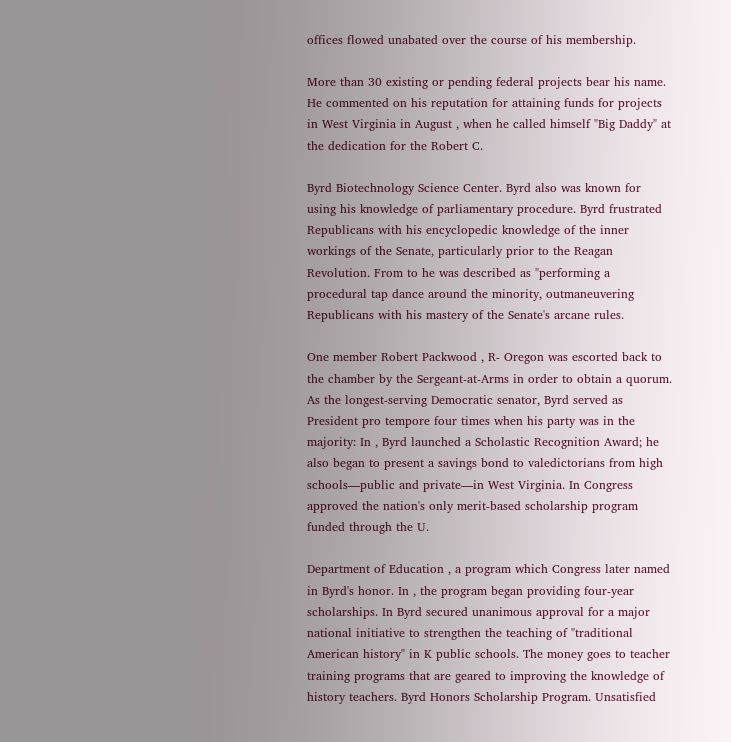offices flowed unabated over the course of his membership.

More than 30 existing or pending federal projects bear his name. He commented on his reputation for attaining funds for projects in West Virginia in August , when he called himself "Big Daddy" at the dedication for the Robert C.

Byrd Biotechnology Science Center. Byrd also was known for using his knowledge of parliamentary procedure. Byrd frustrated Republicans with his encyclopedic knowledge of the inner workings of the Senate, particularly prior to the Reagan Revolution. From to he was described as "performing a procedural tap dance around the minority, outmaneuvering Republicans with his mastery of the Senate's arcane rules.

One member Robert Packwood , R- Oregon was escorted back to the chamber by the Sergeant-at-Arms in order to obtain a quorum. As the longest-serving Democratic senator, Byrd served as President pro tempore four times when his party was in the majority: In , Byrd launched a Scholastic Recognition Award; he also began to present a savings bond to valedictorians from high schools—public and private—in West Virginia. In Congress approved the nation's only merit-based scholarship program funded through the U.

Department of Education , a program which Congress later named in Byrd's honor. In , the program began providing four-year scholarships. In Byrd secured unanimous approval for a major national initiative to strengthen the teaching of "traditional American history" in K public schools. The money goes to teacher training programs that are geared to improving the knowledge of history teachers. Byrd Honors Scholarship Program. Unsatisfied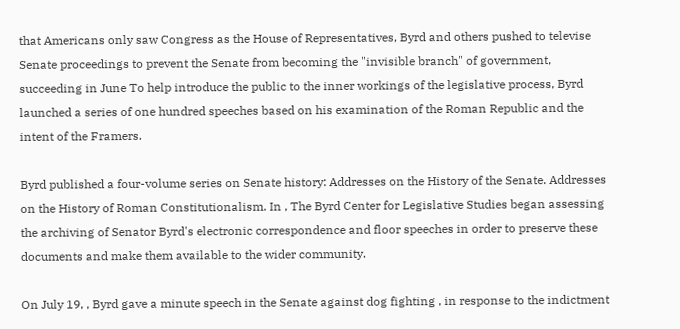that Americans only saw Congress as the House of Representatives, Byrd and others pushed to televise Senate proceedings to prevent the Senate from becoming the "invisible branch" of government, succeeding in June To help introduce the public to the inner workings of the legislative process, Byrd launched a series of one hundred speeches based on his examination of the Roman Republic and the intent of the Framers.

Byrd published a four-volume series on Senate history: Addresses on the History of the Senate. Addresses on the History of Roman Constitutionalism. In , The Byrd Center for Legislative Studies began assessing the archiving of Senator Byrd's electronic correspondence and floor speeches in order to preserve these documents and make them available to the wider community.

On July 19, , Byrd gave a minute speech in the Senate against dog fighting , in response to the indictment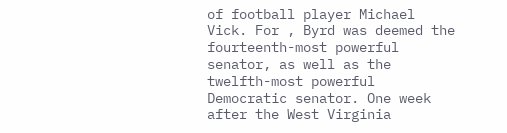of football player Michael Vick. For , Byrd was deemed the fourteenth-most powerful senator, as well as the twelfth-most powerful Democratic senator. One week after the West Virginia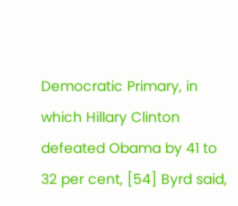Democratic Primary, in which Hillary Clinton defeated Obama by 41 to 32 per cent, [54] Byrd said,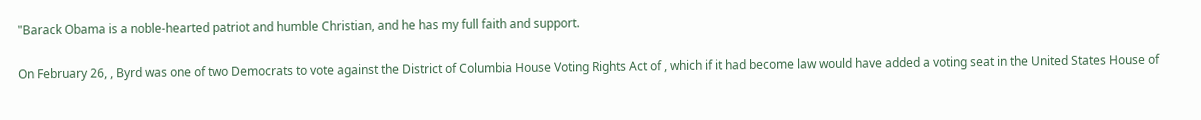"Barack Obama is a noble-hearted patriot and humble Christian, and he has my full faith and support.

On February 26, , Byrd was one of two Democrats to vote against the District of Columbia House Voting Rights Act of , which if it had become law would have added a voting seat in the United States House of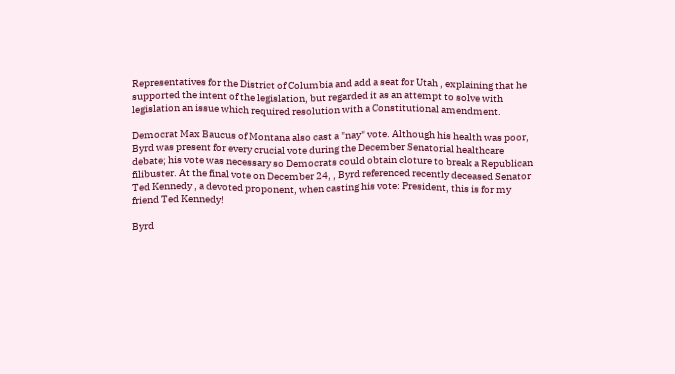Representatives for the District of Columbia and add a seat for Utah , explaining that he supported the intent of the legislation, but regarded it as an attempt to solve with legislation an issue which required resolution with a Constitutional amendment.

Democrat Max Baucus of Montana also cast a "nay" vote. Although his health was poor, Byrd was present for every crucial vote during the December Senatorial healthcare debate; his vote was necessary so Democrats could obtain cloture to break a Republican filibuster. At the final vote on December 24, , Byrd referenced recently deceased Senator Ted Kennedy , a devoted proponent, when casting his vote: President, this is for my friend Ted Kennedy!

Byrd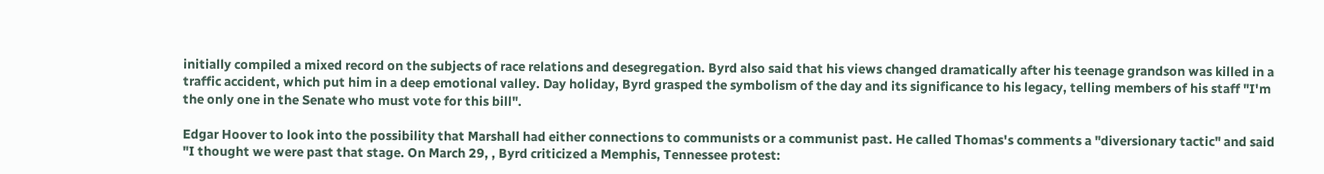initially compiled a mixed record on the subjects of race relations and desegregation. Byrd also said that his views changed dramatically after his teenage grandson was killed in a traffic accident, which put him in a deep emotional valley. Day holiday, Byrd grasped the symbolism of the day and its significance to his legacy, telling members of his staff "I'm the only one in the Senate who must vote for this bill".

Edgar Hoover to look into the possibility that Marshall had either connections to communists or a communist past. He called Thomas's comments a "diversionary tactic" and said "I thought we were past that stage. On March 29, , Byrd criticized a Memphis, Tennessee protest: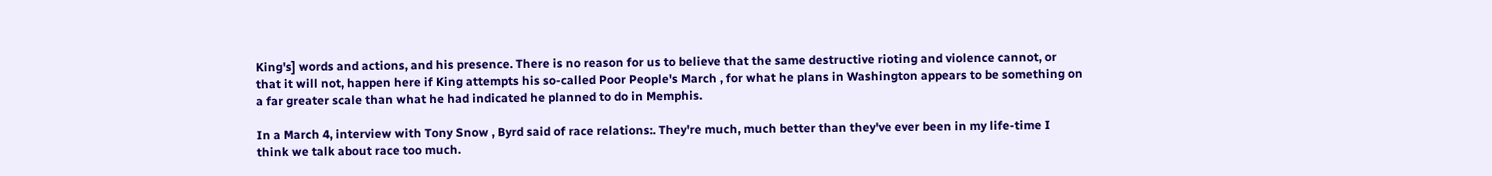King's] words and actions, and his presence. There is no reason for us to believe that the same destructive rioting and violence cannot, or that it will not, happen here if King attempts his so-called Poor People's March , for what he plans in Washington appears to be something on a far greater scale than what he had indicated he planned to do in Memphis.

In a March 4, interview with Tony Snow , Byrd said of race relations:. They're much, much better than they've ever been in my life-time I think we talk about race too much.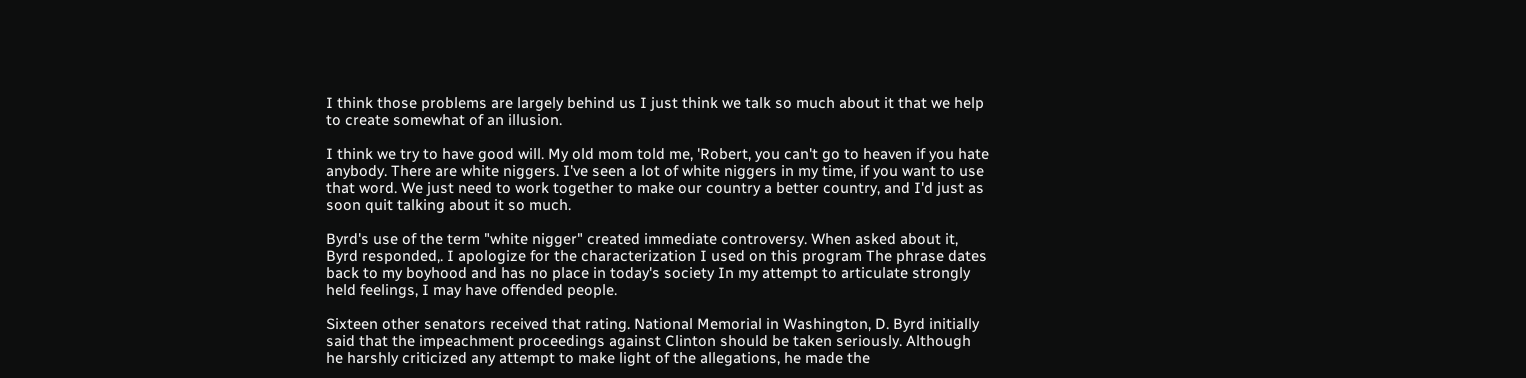I think those problems are largely behind us I just think we talk so much about it that we help to create somewhat of an illusion.

I think we try to have good will. My old mom told me, 'Robert, you can't go to heaven if you hate anybody. There are white niggers. I've seen a lot of white niggers in my time, if you want to use that word. We just need to work together to make our country a better country, and I'd just as soon quit talking about it so much.

Byrd's use of the term "white nigger" created immediate controversy. When asked about it, Byrd responded,. I apologize for the characterization I used on this program The phrase dates back to my boyhood and has no place in today's society In my attempt to articulate strongly held feelings, I may have offended people.

Sixteen other senators received that rating. National Memorial in Washington, D. Byrd initially said that the impeachment proceedings against Clinton should be taken seriously. Although he harshly criticized any attempt to make light of the allegations, he made the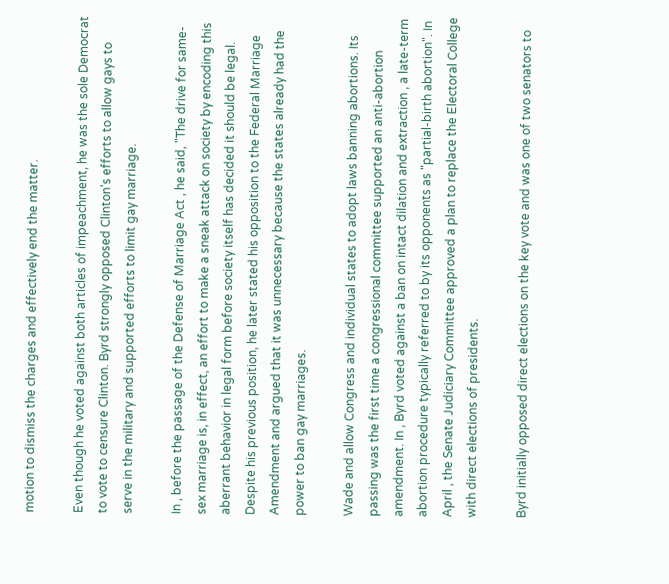motion to dismiss the charges and effectively end the matter.

Even though he voted against both articles of impeachment, he was the sole Democrat to vote to censure Clinton. Byrd strongly opposed Clinton's efforts to allow gays to serve in the military and supported efforts to limit gay marriage.

In , before the passage of the Defense of Marriage Act , he said, "The drive for same-sex marriage is, in effect, an effort to make a sneak attack on society by encoding this aberrant behavior in legal form before society itself has decided it should be legal. Despite his previous position, he later stated his opposition to the Federal Marriage Amendment and argued that it was unnecessary because the states already had the power to ban gay marriages.

Wade and allow Congress and individual states to adopt laws banning abortions. Its passing was the first time a congressional committee supported an anti-abortion amendment. In , Byrd voted against a ban on intact dilation and extraction , a late-term abortion procedure typically referred to by its opponents as "partial-birth abortion". In April , the Senate Judiciary Committee approved a plan to replace the Electoral College with direct elections of presidents.

Byrd initially opposed direct elections on the key vote and was one of two senators to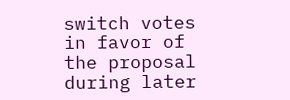switch votes in favor of the proposal during later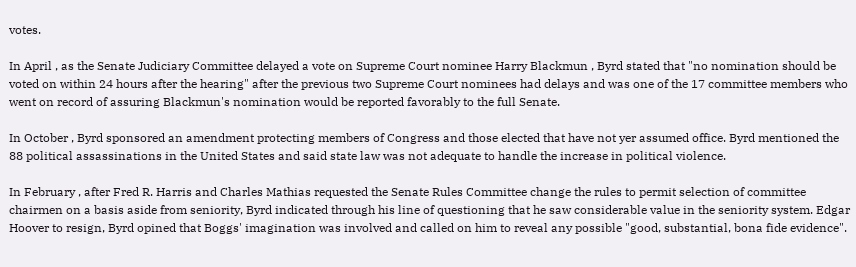votes.

In April , as the Senate Judiciary Committee delayed a vote on Supreme Court nominee Harry Blackmun , Byrd stated that "no nomination should be voted on within 24 hours after the hearing" after the previous two Supreme Court nominees had delays and was one of the 17 committee members who went on record of assuring Blackmun's nomination would be reported favorably to the full Senate.

In October , Byrd sponsored an amendment protecting members of Congress and those elected that have not yer assumed office. Byrd mentioned the 88 political assassinations in the United States and said state law was not adequate to handle the increase in political violence.

In February , after Fred R. Harris and Charles Mathias requested the Senate Rules Committee change the rules to permit selection of committee chairmen on a basis aside from seniority, Byrd indicated through his line of questioning that he saw considerable value in the seniority system. Edgar Hoover to resign, Byrd opined that Boggs' imagination was involved and called on him to reveal any possible "good, substantial, bona fide evidence".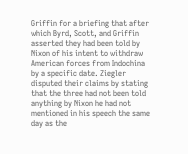Griffin for a briefing that after which Byrd, Scott, and Griffin asserted they had been told by Nixon of his intent to withdraw American forces from Indochina by a specific date. Ziegler disputed their claims by stating that the three had not been told anything by Nixon he had not mentioned in his speech the same day as the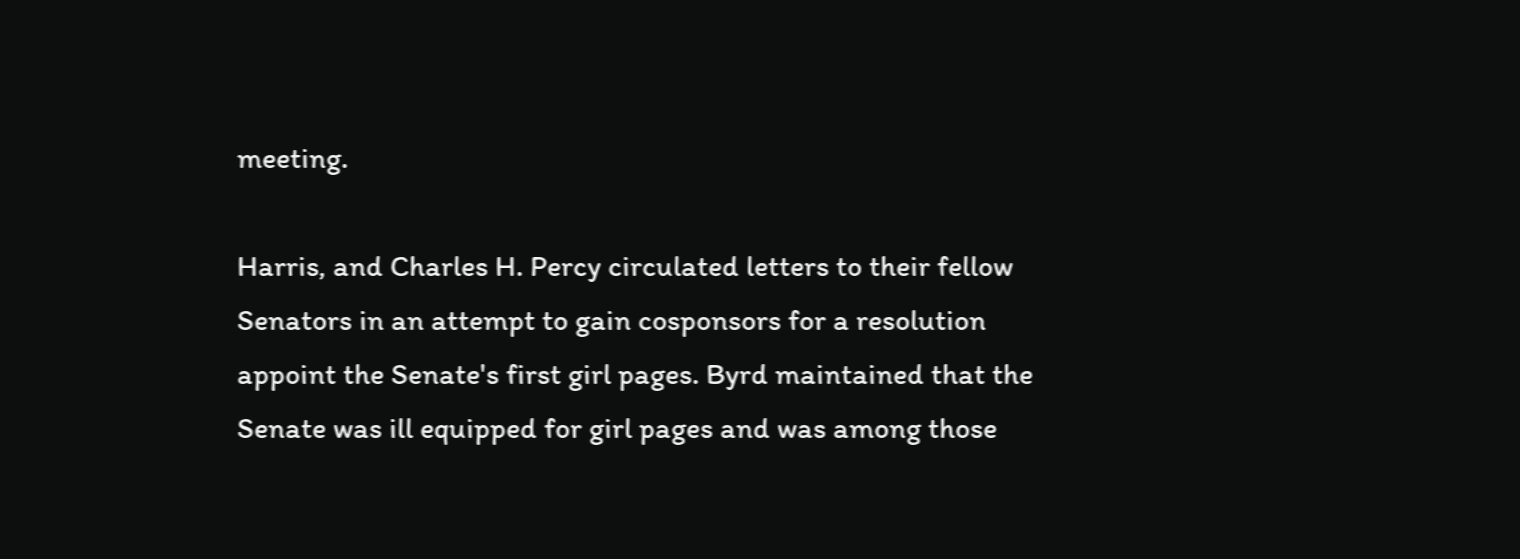meeting.

Harris, and Charles H. Percy circulated letters to their fellow Senators in an attempt to gain cosponsors for a resolution appoint the Senate's first girl pages. Byrd maintained that the Senate was ill equipped for girl pages and was among those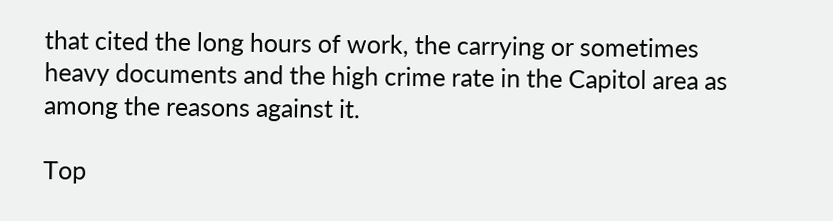that cited the long hours of work, the carrying or sometimes heavy documents and the high crime rate in the Capitol area as among the reasons against it.

Top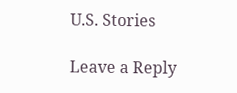U.S. Stories

Leave a Reply